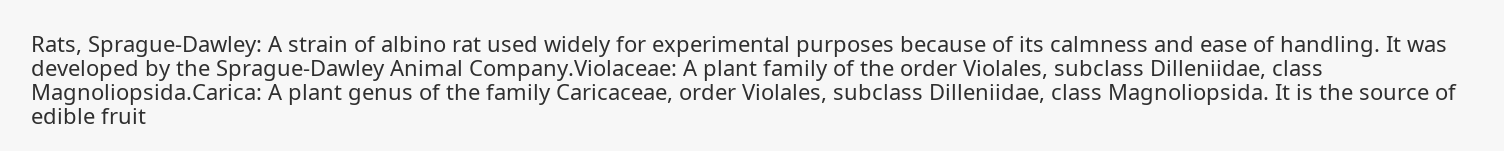Rats, Sprague-Dawley: A strain of albino rat used widely for experimental purposes because of its calmness and ease of handling. It was developed by the Sprague-Dawley Animal Company.Violaceae: A plant family of the order Violales, subclass Dilleniidae, class Magnoliopsida.Carica: A plant genus of the family Caricaceae, order Violales, subclass Dilleniidae, class Magnoliopsida. It is the source of edible fruit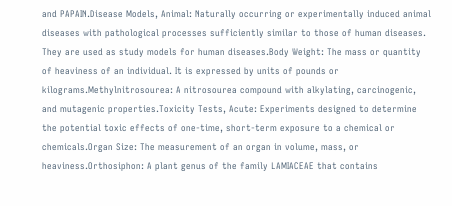and PAPAIN.Disease Models, Animal: Naturally occurring or experimentally induced animal diseases with pathological processes sufficiently similar to those of human diseases. They are used as study models for human diseases.Body Weight: The mass or quantity of heaviness of an individual. It is expressed by units of pounds or kilograms.Methylnitrosourea: A nitrosourea compound with alkylating, carcinogenic, and mutagenic properties.Toxicity Tests, Acute: Experiments designed to determine the potential toxic effects of one-time, short-term exposure to a chemical or chemicals.Organ Size: The measurement of an organ in volume, mass, or heaviness.Orthosiphon: A plant genus of the family LAMIACEAE that contains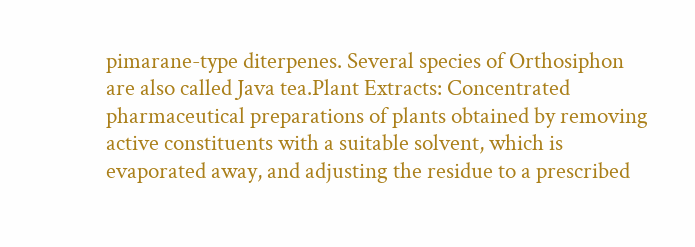pimarane-type diterpenes. Several species of Orthosiphon are also called Java tea.Plant Extracts: Concentrated pharmaceutical preparations of plants obtained by removing active constituents with a suitable solvent, which is evaporated away, and adjusting the residue to a prescribed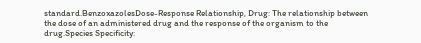standard.BenzoxazolesDose-Response Relationship, Drug: The relationship between the dose of an administered drug and the response of the organism to the drug.Species Specificity: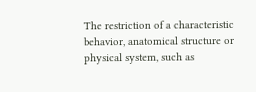The restriction of a characteristic behavior, anatomical structure or physical system, such as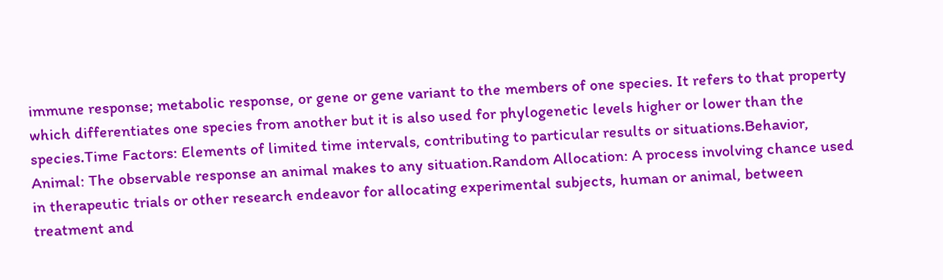immune response; metabolic response, or gene or gene variant to the members of one species. It refers to that property which differentiates one species from another but it is also used for phylogenetic levels higher or lower than the species.Time Factors: Elements of limited time intervals, contributing to particular results or situations.Behavior, Animal: The observable response an animal makes to any situation.Random Allocation: A process involving chance used in therapeutic trials or other research endeavor for allocating experimental subjects, human or animal, between treatment and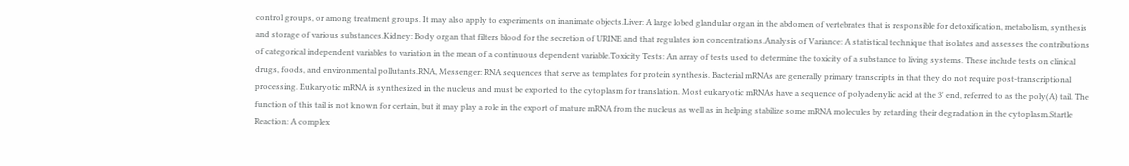control groups, or among treatment groups. It may also apply to experiments on inanimate objects.Liver: A large lobed glandular organ in the abdomen of vertebrates that is responsible for detoxification, metabolism, synthesis and storage of various substances.Kidney: Body organ that filters blood for the secretion of URINE and that regulates ion concentrations.Analysis of Variance: A statistical technique that isolates and assesses the contributions of categorical independent variables to variation in the mean of a continuous dependent variable.Toxicity Tests: An array of tests used to determine the toxicity of a substance to living systems. These include tests on clinical drugs, foods, and environmental pollutants.RNA, Messenger: RNA sequences that serve as templates for protein synthesis. Bacterial mRNAs are generally primary transcripts in that they do not require post-transcriptional processing. Eukaryotic mRNA is synthesized in the nucleus and must be exported to the cytoplasm for translation. Most eukaryotic mRNAs have a sequence of polyadenylic acid at the 3' end, referred to as the poly(A) tail. The function of this tail is not known for certain, but it may play a role in the export of mature mRNA from the nucleus as well as in helping stabilize some mRNA molecules by retarding their degradation in the cytoplasm.Startle Reaction: A complex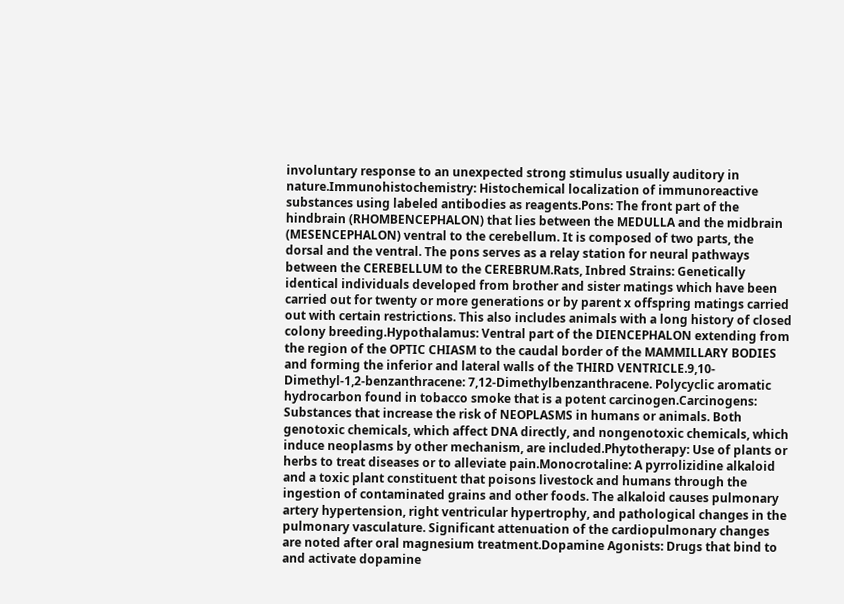involuntary response to an unexpected strong stimulus usually auditory in nature.Immunohistochemistry: Histochemical localization of immunoreactive substances using labeled antibodies as reagents.Pons: The front part of the hindbrain (RHOMBENCEPHALON) that lies between the MEDULLA and the midbrain (MESENCEPHALON) ventral to the cerebellum. It is composed of two parts, the dorsal and the ventral. The pons serves as a relay station for neural pathways between the CEREBELLUM to the CEREBRUM.Rats, Inbred Strains: Genetically identical individuals developed from brother and sister matings which have been carried out for twenty or more generations or by parent x offspring matings carried out with certain restrictions. This also includes animals with a long history of closed colony breeding.Hypothalamus: Ventral part of the DIENCEPHALON extending from the region of the OPTIC CHIASM to the caudal border of the MAMMILLARY BODIES and forming the inferior and lateral walls of the THIRD VENTRICLE.9,10-Dimethyl-1,2-benzanthracene: 7,12-Dimethylbenzanthracene. Polycyclic aromatic hydrocarbon found in tobacco smoke that is a potent carcinogen.Carcinogens: Substances that increase the risk of NEOPLASMS in humans or animals. Both genotoxic chemicals, which affect DNA directly, and nongenotoxic chemicals, which induce neoplasms by other mechanism, are included.Phytotherapy: Use of plants or herbs to treat diseases or to alleviate pain.Monocrotaline: A pyrrolizidine alkaloid and a toxic plant constituent that poisons livestock and humans through the ingestion of contaminated grains and other foods. The alkaloid causes pulmonary artery hypertension, right ventricular hypertrophy, and pathological changes in the pulmonary vasculature. Significant attenuation of the cardiopulmonary changes are noted after oral magnesium treatment.Dopamine Agonists: Drugs that bind to and activate dopamine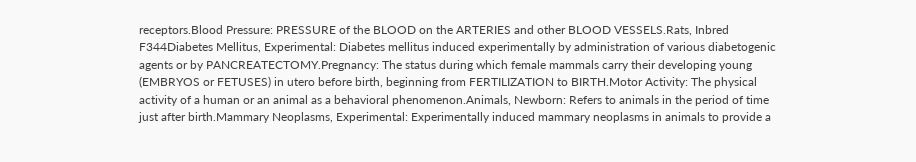receptors.Blood Pressure: PRESSURE of the BLOOD on the ARTERIES and other BLOOD VESSELS.Rats, Inbred F344Diabetes Mellitus, Experimental: Diabetes mellitus induced experimentally by administration of various diabetogenic agents or by PANCREATECTOMY.Pregnancy: The status during which female mammals carry their developing young (EMBRYOS or FETUSES) in utero before birth, beginning from FERTILIZATION to BIRTH.Motor Activity: The physical activity of a human or an animal as a behavioral phenomenon.Animals, Newborn: Refers to animals in the period of time just after birth.Mammary Neoplasms, Experimental: Experimentally induced mammary neoplasms in animals to provide a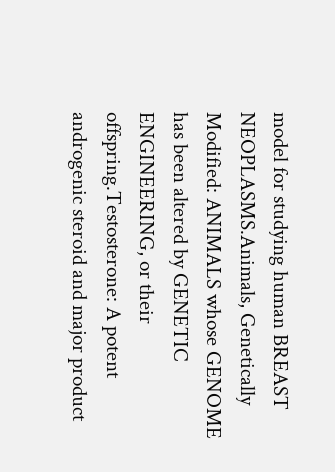model for studying human BREAST NEOPLASMS.Animals, Genetically Modified: ANIMALS whose GENOME has been altered by GENETIC ENGINEERING, or their offspring.Testosterone: A potent androgenic steroid and major product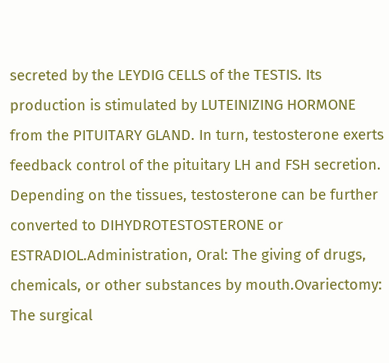secreted by the LEYDIG CELLS of the TESTIS. Its production is stimulated by LUTEINIZING HORMONE from the PITUITARY GLAND. In turn, testosterone exerts feedback control of the pituitary LH and FSH secretion. Depending on the tissues, testosterone can be further converted to DIHYDROTESTOSTERONE or ESTRADIOL.Administration, Oral: The giving of drugs, chemicals, or other substances by mouth.Ovariectomy: The surgical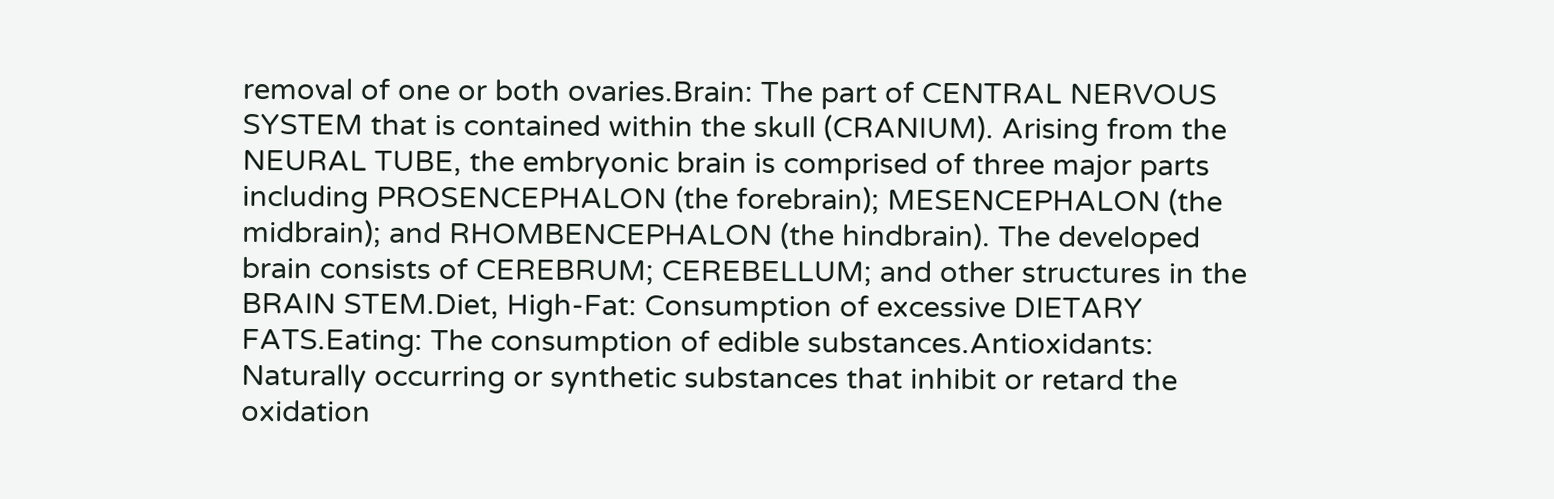removal of one or both ovaries.Brain: The part of CENTRAL NERVOUS SYSTEM that is contained within the skull (CRANIUM). Arising from the NEURAL TUBE, the embryonic brain is comprised of three major parts including PROSENCEPHALON (the forebrain); MESENCEPHALON (the midbrain); and RHOMBENCEPHALON (the hindbrain). The developed brain consists of CEREBRUM; CEREBELLUM; and other structures in the BRAIN STEM.Diet, High-Fat: Consumption of excessive DIETARY FATS.Eating: The consumption of edible substances.Antioxidants: Naturally occurring or synthetic substances that inhibit or retard the oxidation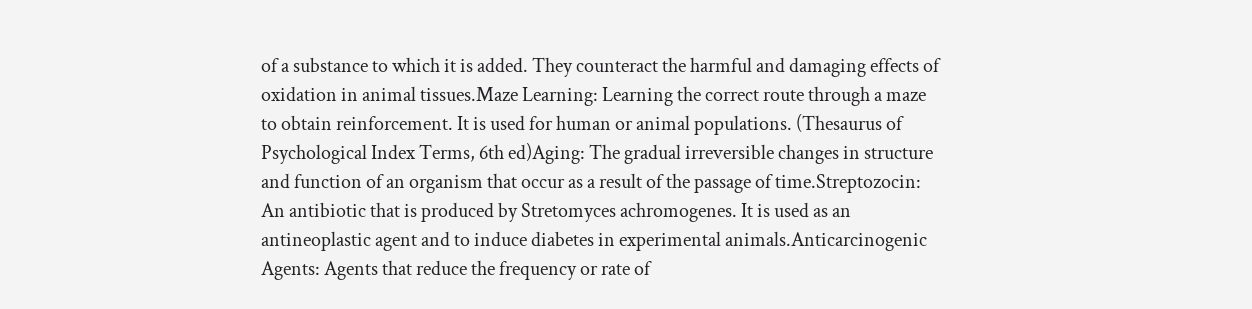of a substance to which it is added. They counteract the harmful and damaging effects of oxidation in animal tissues.Maze Learning: Learning the correct route through a maze to obtain reinforcement. It is used for human or animal populations. (Thesaurus of Psychological Index Terms, 6th ed)Aging: The gradual irreversible changes in structure and function of an organism that occur as a result of the passage of time.Streptozocin: An antibiotic that is produced by Stretomyces achromogenes. It is used as an antineoplastic agent and to induce diabetes in experimental animals.Anticarcinogenic Agents: Agents that reduce the frequency or rate of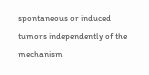spontaneous or induced tumors independently of the mechanism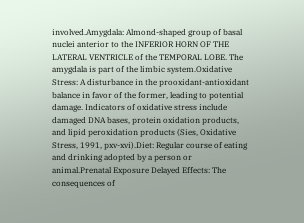involved.Amygdala: Almond-shaped group of basal nuclei anterior to the INFERIOR HORN OF THE LATERAL VENTRICLE of the TEMPORAL LOBE. The amygdala is part of the limbic system.Oxidative Stress: A disturbance in the prooxidant-antioxidant balance in favor of the former, leading to potential damage. Indicators of oxidative stress include damaged DNA bases, protein oxidation products, and lipid peroxidation products (Sies, Oxidative Stress, 1991, pxv-xvi).Diet: Regular course of eating and drinking adopted by a person or animal.Prenatal Exposure Delayed Effects: The consequences of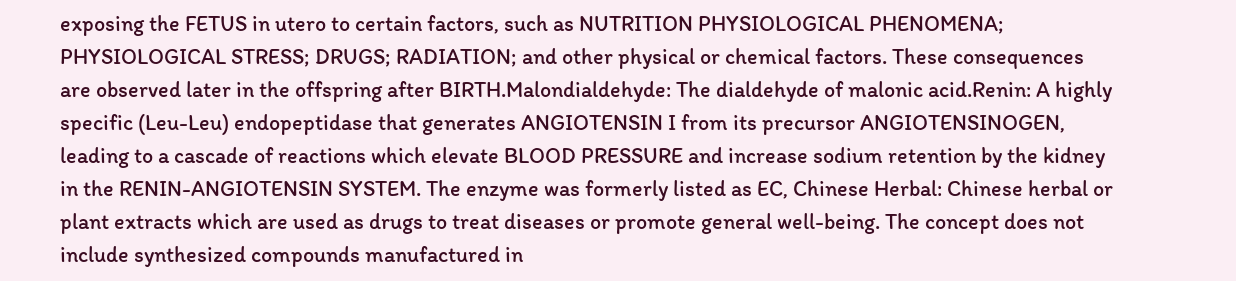exposing the FETUS in utero to certain factors, such as NUTRITION PHYSIOLOGICAL PHENOMENA; PHYSIOLOGICAL STRESS; DRUGS; RADIATION; and other physical or chemical factors. These consequences are observed later in the offspring after BIRTH.Malondialdehyde: The dialdehyde of malonic acid.Renin: A highly specific (Leu-Leu) endopeptidase that generates ANGIOTENSIN I from its precursor ANGIOTENSINOGEN, leading to a cascade of reactions which elevate BLOOD PRESSURE and increase sodium retention by the kidney in the RENIN-ANGIOTENSIN SYSTEM. The enzyme was formerly listed as EC, Chinese Herbal: Chinese herbal or plant extracts which are used as drugs to treat diseases or promote general well-being. The concept does not include synthesized compounds manufactured in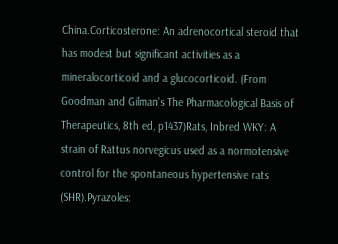China.Corticosterone: An adrenocortical steroid that has modest but significant activities as a mineralocorticoid and a glucocorticoid. (From Goodman and Gilman's The Pharmacological Basis of Therapeutics, 8th ed, p1437)Rats, Inbred WKY: A strain of Rattus norvegicus used as a normotensive control for the spontaneous hypertensive rats (SHR).Pyrazoles: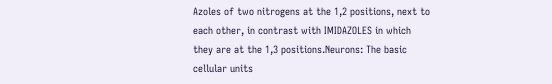Azoles of two nitrogens at the 1,2 positions, next to each other, in contrast with IMIDAZOLES in which they are at the 1,3 positions.Neurons: The basic cellular units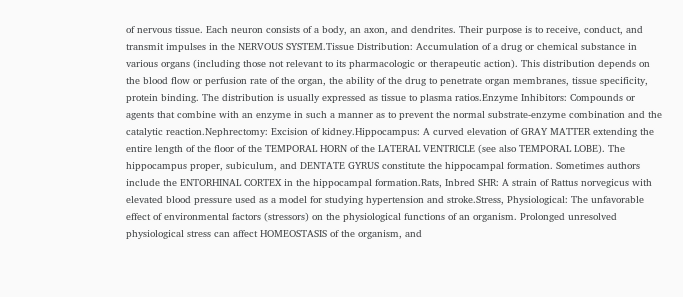of nervous tissue. Each neuron consists of a body, an axon, and dendrites. Their purpose is to receive, conduct, and transmit impulses in the NERVOUS SYSTEM.Tissue Distribution: Accumulation of a drug or chemical substance in various organs (including those not relevant to its pharmacologic or therapeutic action). This distribution depends on the blood flow or perfusion rate of the organ, the ability of the drug to penetrate organ membranes, tissue specificity, protein binding. The distribution is usually expressed as tissue to plasma ratios.Enzyme Inhibitors: Compounds or agents that combine with an enzyme in such a manner as to prevent the normal substrate-enzyme combination and the catalytic reaction.Nephrectomy: Excision of kidney.Hippocampus: A curved elevation of GRAY MATTER extending the entire length of the floor of the TEMPORAL HORN of the LATERAL VENTRICLE (see also TEMPORAL LOBE). The hippocampus proper, subiculum, and DENTATE GYRUS constitute the hippocampal formation. Sometimes authors include the ENTORHINAL CORTEX in the hippocampal formation.Rats, Inbred SHR: A strain of Rattus norvegicus with elevated blood pressure used as a model for studying hypertension and stroke.Stress, Physiological: The unfavorable effect of environmental factors (stressors) on the physiological functions of an organism. Prolonged unresolved physiological stress can affect HOMEOSTASIS of the organism, and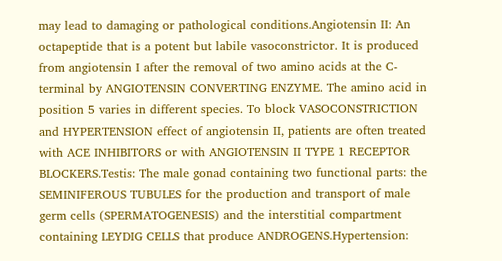may lead to damaging or pathological conditions.Angiotensin II: An octapeptide that is a potent but labile vasoconstrictor. It is produced from angiotensin I after the removal of two amino acids at the C-terminal by ANGIOTENSIN CONVERTING ENZYME. The amino acid in position 5 varies in different species. To block VASOCONSTRICTION and HYPERTENSION effect of angiotensin II, patients are often treated with ACE INHIBITORS or with ANGIOTENSIN II TYPE 1 RECEPTOR BLOCKERS.Testis: The male gonad containing two functional parts: the SEMINIFEROUS TUBULES for the production and transport of male germ cells (SPERMATOGENESIS) and the interstitial compartment containing LEYDIG CELLS that produce ANDROGENS.Hypertension: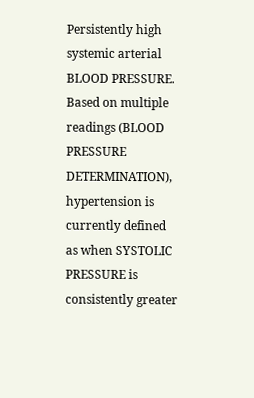Persistently high systemic arterial BLOOD PRESSURE. Based on multiple readings (BLOOD PRESSURE DETERMINATION), hypertension is currently defined as when SYSTOLIC PRESSURE is consistently greater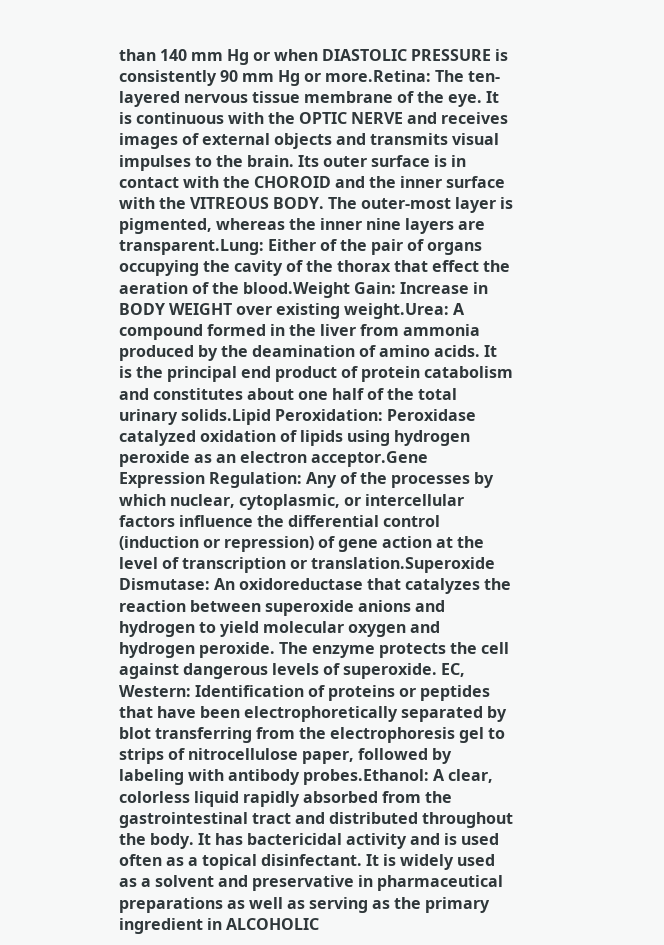than 140 mm Hg or when DIASTOLIC PRESSURE is consistently 90 mm Hg or more.Retina: The ten-layered nervous tissue membrane of the eye. It is continuous with the OPTIC NERVE and receives images of external objects and transmits visual impulses to the brain. Its outer surface is in contact with the CHOROID and the inner surface with the VITREOUS BODY. The outer-most layer is pigmented, whereas the inner nine layers are transparent.Lung: Either of the pair of organs occupying the cavity of the thorax that effect the aeration of the blood.Weight Gain: Increase in BODY WEIGHT over existing weight.Urea: A compound formed in the liver from ammonia produced by the deamination of amino acids. It is the principal end product of protein catabolism and constitutes about one half of the total urinary solids.Lipid Peroxidation: Peroxidase catalyzed oxidation of lipids using hydrogen peroxide as an electron acceptor.Gene Expression Regulation: Any of the processes by which nuclear, cytoplasmic, or intercellular factors influence the differential control (induction or repression) of gene action at the level of transcription or translation.Superoxide Dismutase: An oxidoreductase that catalyzes the reaction between superoxide anions and hydrogen to yield molecular oxygen and hydrogen peroxide. The enzyme protects the cell against dangerous levels of superoxide. EC, Western: Identification of proteins or peptides that have been electrophoretically separated by blot transferring from the electrophoresis gel to strips of nitrocellulose paper, followed by labeling with antibody probes.Ethanol: A clear, colorless liquid rapidly absorbed from the gastrointestinal tract and distributed throughout the body. It has bactericidal activity and is used often as a topical disinfectant. It is widely used as a solvent and preservative in pharmaceutical preparations as well as serving as the primary ingredient in ALCOHOLIC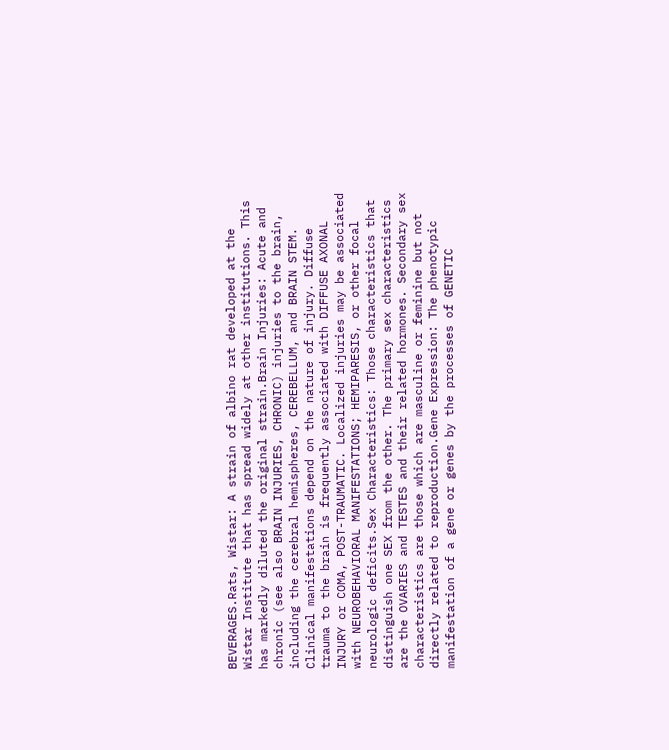BEVERAGES.Rats, Wistar: A strain of albino rat developed at the Wistar Institute that has spread widely at other institutions. This has markedly diluted the original strain.Brain Injuries: Acute and chronic (see also BRAIN INJURIES, CHRONIC) injuries to the brain, including the cerebral hemispheres, CEREBELLUM, and BRAIN STEM. Clinical manifestations depend on the nature of injury. Diffuse trauma to the brain is frequently associated with DIFFUSE AXONAL INJURY or COMA, POST-TRAUMATIC. Localized injuries may be associated with NEUROBEHAVIORAL MANIFESTATIONS; HEMIPARESIS, or other focal neurologic deficits.Sex Characteristics: Those characteristics that distinguish one SEX from the other. The primary sex characteristics are the OVARIES and TESTES and their related hormones. Secondary sex characteristics are those which are masculine or feminine but not directly related to reproduction.Gene Expression: The phenotypic manifestation of a gene or genes by the processes of GENETIC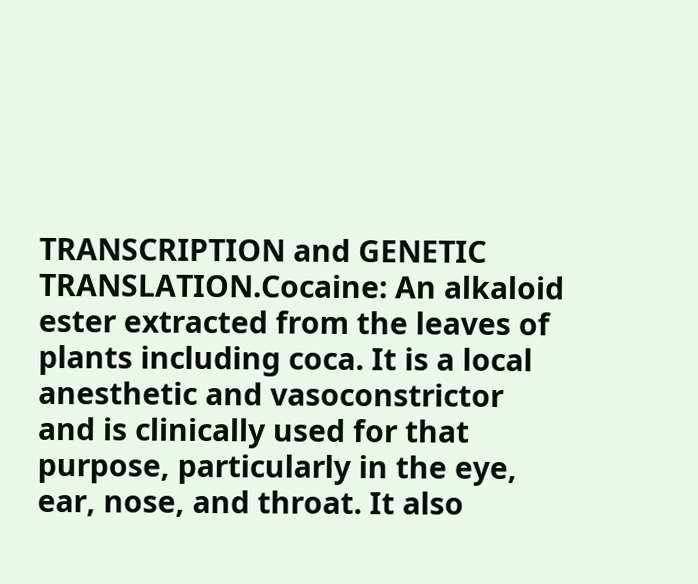TRANSCRIPTION and GENETIC TRANSLATION.Cocaine: An alkaloid ester extracted from the leaves of plants including coca. It is a local anesthetic and vasoconstrictor and is clinically used for that purpose, particularly in the eye, ear, nose, and throat. It also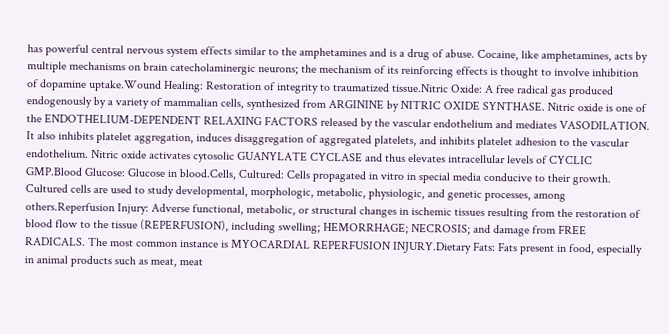has powerful central nervous system effects similar to the amphetamines and is a drug of abuse. Cocaine, like amphetamines, acts by multiple mechanisms on brain catecholaminergic neurons; the mechanism of its reinforcing effects is thought to involve inhibition of dopamine uptake.Wound Healing: Restoration of integrity to traumatized tissue.Nitric Oxide: A free radical gas produced endogenously by a variety of mammalian cells, synthesized from ARGININE by NITRIC OXIDE SYNTHASE. Nitric oxide is one of the ENDOTHELIUM-DEPENDENT RELAXING FACTORS released by the vascular endothelium and mediates VASODILATION. It also inhibits platelet aggregation, induces disaggregation of aggregated platelets, and inhibits platelet adhesion to the vascular endothelium. Nitric oxide activates cytosolic GUANYLATE CYCLASE and thus elevates intracellular levels of CYCLIC GMP.Blood Glucose: Glucose in blood.Cells, Cultured: Cells propagated in vitro in special media conducive to their growth. Cultured cells are used to study developmental, morphologic, metabolic, physiologic, and genetic processes, among others.Reperfusion Injury: Adverse functional, metabolic, or structural changes in ischemic tissues resulting from the restoration of blood flow to the tissue (REPERFUSION), including swelling; HEMORRHAGE; NECROSIS; and damage from FREE RADICALS. The most common instance is MYOCARDIAL REPERFUSION INJURY.Dietary Fats: Fats present in food, especially in animal products such as meat, meat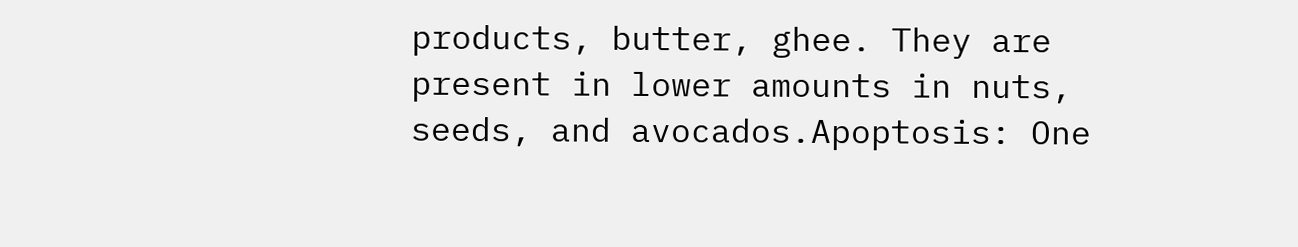products, butter, ghee. They are present in lower amounts in nuts, seeds, and avocados.Apoptosis: One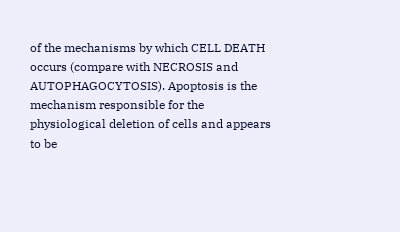of the mechanisms by which CELL DEATH occurs (compare with NECROSIS and AUTOPHAGOCYTOSIS). Apoptosis is the mechanism responsible for the physiological deletion of cells and appears to be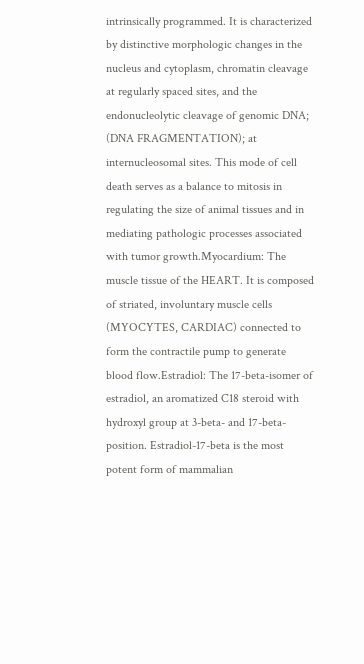intrinsically programmed. It is characterized by distinctive morphologic changes in the nucleus and cytoplasm, chromatin cleavage at regularly spaced sites, and the endonucleolytic cleavage of genomic DNA; (DNA FRAGMENTATION); at internucleosomal sites. This mode of cell death serves as a balance to mitosis in regulating the size of animal tissues and in mediating pathologic processes associated with tumor growth.Myocardium: The muscle tissue of the HEART. It is composed of striated, involuntary muscle cells (MYOCYTES, CARDIAC) connected to form the contractile pump to generate blood flow.Estradiol: The 17-beta-isomer of estradiol, an aromatized C18 steroid with hydroxyl group at 3-beta- and 17-beta-position. Estradiol-17-beta is the most potent form of mammalian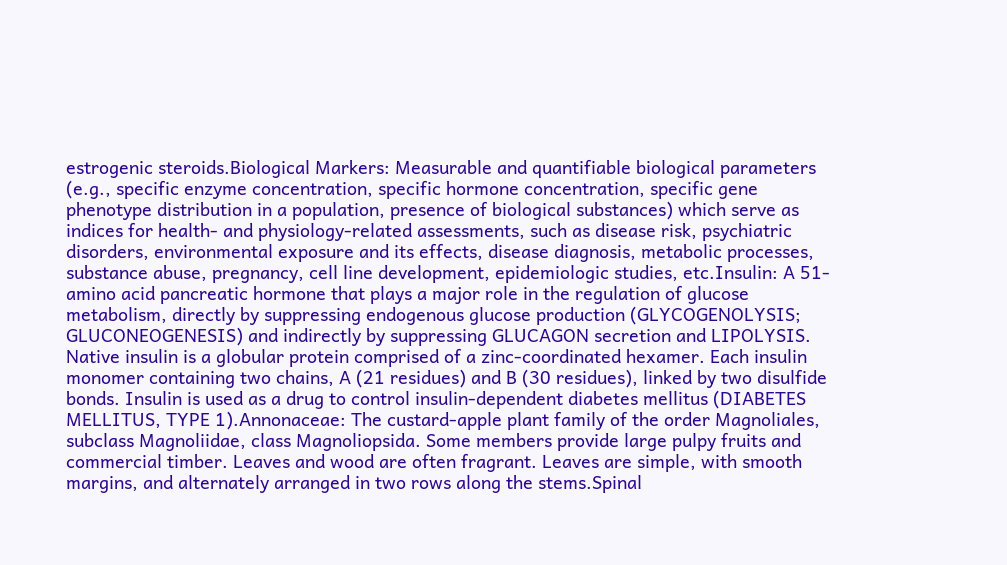estrogenic steroids.Biological Markers: Measurable and quantifiable biological parameters (e.g., specific enzyme concentration, specific hormone concentration, specific gene phenotype distribution in a population, presence of biological substances) which serve as indices for health- and physiology-related assessments, such as disease risk, psychiatric disorders, environmental exposure and its effects, disease diagnosis, metabolic processes, substance abuse, pregnancy, cell line development, epidemiologic studies, etc.Insulin: A 51-amino acid pancreatic hormone that plays a major role in the regulation of glucose metabolism, directly by suppressing endogenous glucose production (GLYCOGENOLYSIS; GLUCONEOGENESIS) and indirectly by suppressing GLUCAGON secretion and LIPOLYSIS. Native insulin is a globular protein comprised of a zinc-coordinated hexamer. Each insulin monomer containing two chains, A (21 residues) and B (30 residues), linked by two disulfide bonds. Insulin is used as a drug to control insulin-dependent diabetes mellitus (DIABETES MELLITUS, TYPE 1).Annonaceae: The custard-apple plant family of the order Magnoliales, subclass Magnoliidae, class Magnoliopsida. Some members provide large pulpy fruits and commercial timber. Leaves and wood are often fragrant. Leaves are simple, with smooth margins, and alternately arranged in two rows along the stems.Spinal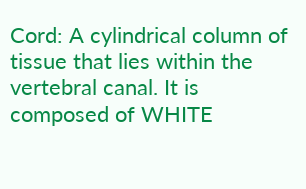Cord: A cylindrical column of tissue that lies within the vertebral canal. It is composed of WHITE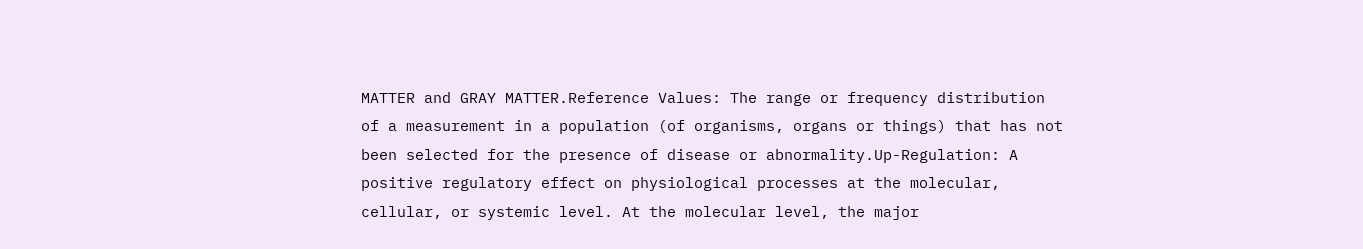MATTER and GRAY MATTER.Reference Values: The range or frequency distribution of a measurement in a population (of organisms, organs or things) that has not been selected for the presence of disease or abnormality.Up-Regulation: A positive regulatory effect on physiological processes at the molecular, cellular, or systemic level. At the molecular level, the major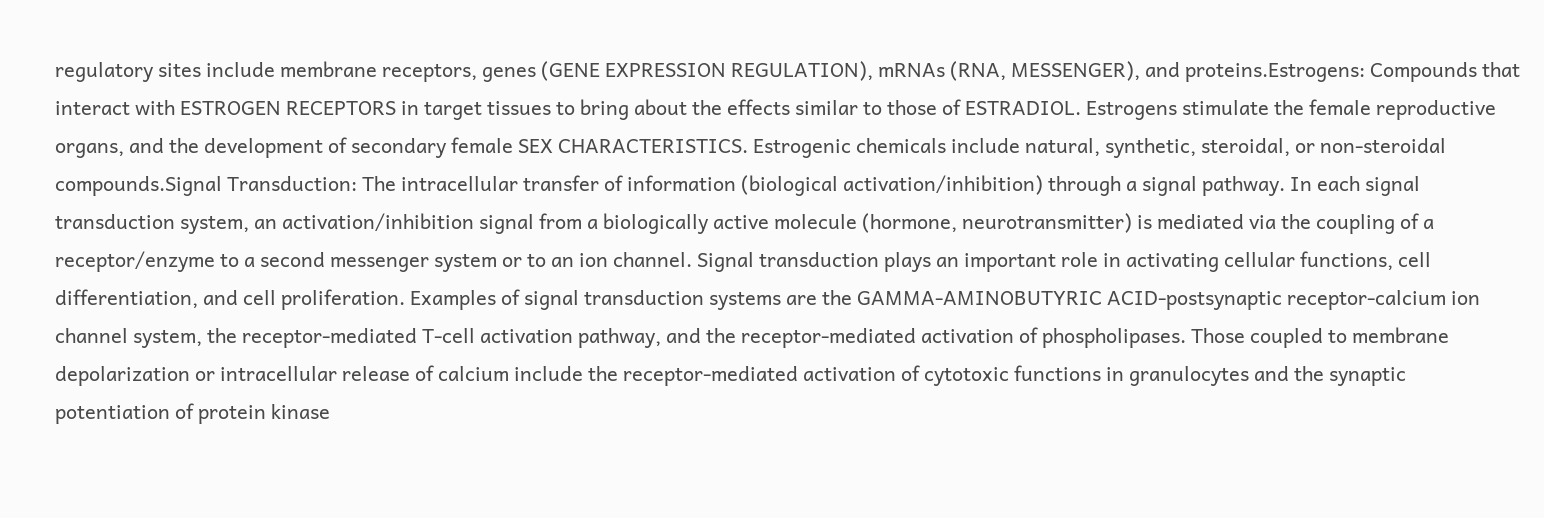regulatory sites include membrane receptors, genes (GENE EXPRESSION REGULATION), mRNAs (RNA, MESSENGER), and proteins.Estrogens: Compounds that interact with ESTROGEN RECEPTORS in target tissues to bring about the effects similar to those of ESTRADIOL. Estrogens stimulate the female reproductive organs, and the development of secondary female SEX CHARACTERISTICS. Estrogenic chemicals include natural, synthetic, steroidal, or non-steroidal compounds.Signal Transduction: The intracellular transfer of information (biological activation/inhibition) through a signal pathway. In each signal transduction system, an activation/inhibition signal from a biologically active molecule (hormone, neurotransmitter) is mediated via the coupling of a receptor/enzyme to a second messenger system or to an ion channel. Signal transduction plays an important role in activating cellular functions, cell differentiation, and cell proliferation. Examples of signal transduction systems are the GAMMA-AMINOBUTYRIC ACID-postsynaptic receptor-calcium ion channel system, the receptor-mediated T-cell activation pathway, and the receptor-mediated activation of phospholipases. Those coupled to membrane depolarization or intracellular release of calcium include the receptor-mediated activation of cytotoxic functions in granulocytes and the synaptic potentiation of protein kinase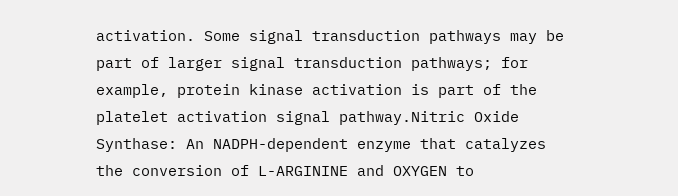activation. Some signal transduction pathways may be part of larger signal transduction pathways; for example, protein kinase activation is part of the platelet activation signal pathway.Nitric Oxide Synthase: An NADPH-dependent enzyme that catalyzes the conversion of L-ARGININE and OXYGEN to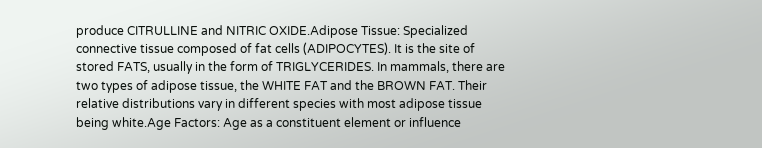produce CITRULLINE and NITRIC OXIDE.Adipose Tissue: Specialized connective tissue composed of fat cells (ADIPOCYTES). It is the site of stored FATS, usually in the form of TRIGLYCERIDES. In mammals, there are two types of adipose tissue, the WHITE FAT and the BROWN FAT. Their relative distributions vary in different species with most adipose tissue being white.Age Factors: Age as a constituent element or influence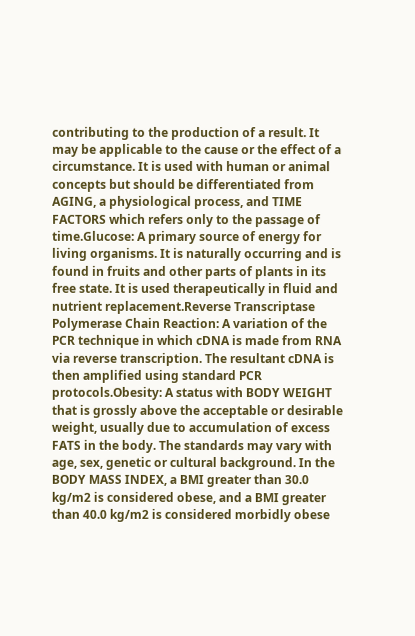contributing to the production of a result. It may be applicable to the cause or the effect of a circumstance. It is used with human or animal concepts but should be differentiated from AGING, a physiological process, and TIME FACTORS which refers only to the passage of time.Glucose: A primary source of energy for living organisms. It is naturally occurring and is found in fruits and other parts of plants in its free state. It is used therapeutically in fluid and nutrient replacement.Reverse Transcriptase Polymerase Chain Reaction: A variation of the PCR technique in which cDNA is made from RNA via reverse transcription. The resultant cDNA is then amplified using standard PCR protocols.Obesity: A status with BODY WEIGHT that is grossly above the acceptable or desirable weight, usually due to accumulation of excess FATS in the body. The standards may vary with age, sex, genetic or cultural background. In the BODY MASS INDEX, a BMI greater than 30.0 kg/m2 is considered obese, and a BMI greater than 40.0 kg/m2 is considered morbidly obese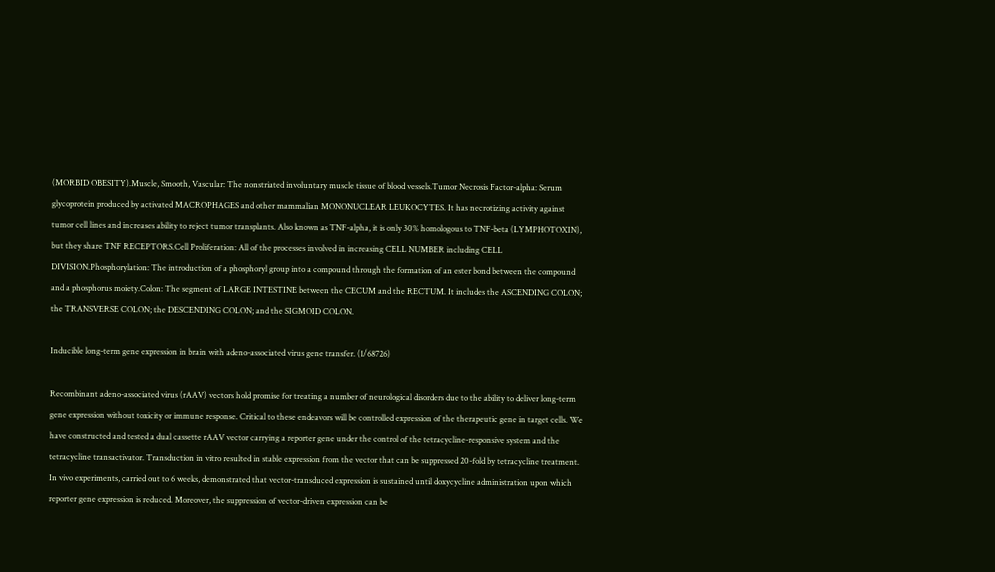(MORBID OBESITY).Muscle, Smooth, Vascular: The nonstriated involuntary muscle tissue of blood vessels.Tumor Necrosis Factor-alpha: Serum glycoprotein produced by activated MACROPHAGES and other mammalian MONONUCLEAR LEUKOCYTES. It has necrotizing activity against tumor cell lines and increases ability to reject tumor transplants. Also known as TNF-alpha, it is only 30% homologous to TNF-beta (LYMPHOTOXIN), but they share TNF RECEPTORS.Cell Proliferation: All of the processes involved in increasing CELL NUMBER including CELL DIVISION.Phosphorylation: The introduction of a phosphoryl group into a compound through the formation of an ester bond between the compound and a phosphorus moiety.Colon: The segment of LARGE INTESTINE between the CECUM and the RECTUM. It includes the ASCENDING COLON; the TRANSVERSE COLON; the DESCENDING COLON; and the SIGMOID COLON.

Inducible long-term gene expression in brain with adeno-associated virus gene transfer. (1/68726)

Recombinant adeno-associated virus (rAAV) vectors hold promise for treating a number of neurological disorders due to the ability to deliver long-term gene expression without toxicity or immune response. Critical to these endeavors will be controlled expression of the therapeutic gene in target cells. We have constructed and tested a dual cassette rAAV vector carrying a reporter gene under the control of the tetracycline-responsive system and the tetracycline transactivator. Transduction in vitro resulted in stable expression from the vector that can be suppressed 20-fold by tetracycline treatment. In vivo experiments, carried out to 6 weeks, demonstrated that vector-transduced expression is sustained until doxycycline administration upon which reporter gene expression is reduced. Moreover, the suppression of vector-driven expression can be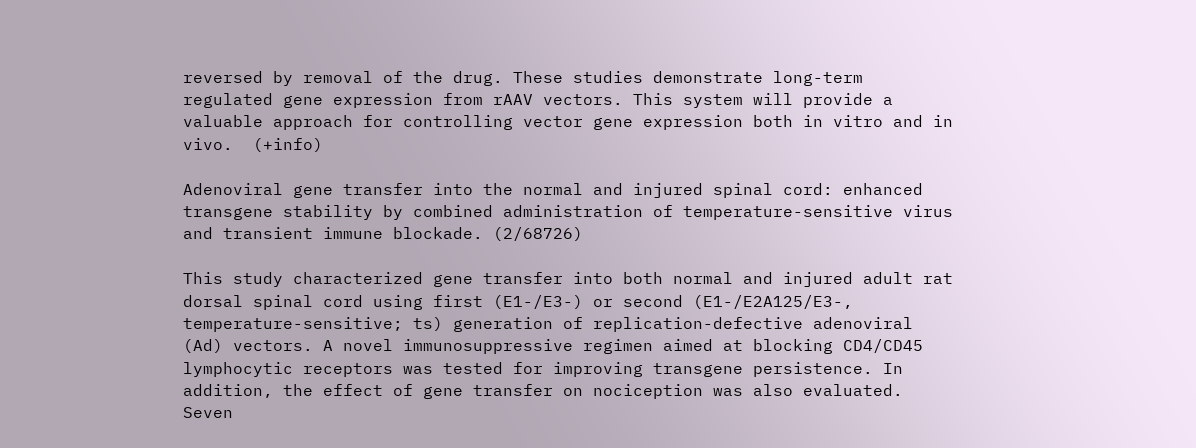reversed by removal of the drug. These studies demonstrate long-term regulated gene expression from rAAV vectors. This system will provide a valuable approach for controlling vector gene expression both in vitro and in vivo.  (+info)

Adenoviral gene transfer into the normal and injured spinal cord: enhanced transgene stability by combined administration of temperature-sensitive virus and transient immune blockade. (2/68726)

This study characterized gene transfer into both normal and injured adult rat dorsal spinal cord using first (E1-/E3-) or second (E1-/E2A125/E3-, temperature-sensitive; ts) generation of replication-defective adenoviral (Ad) vectors. A novel immunosuppressive regimen aimed at blocking CD4/CD45 lymphocytic receptors was tested for improving transgene persistence. In addition, the effect of gene transfer on nociception was also evaluated. Seven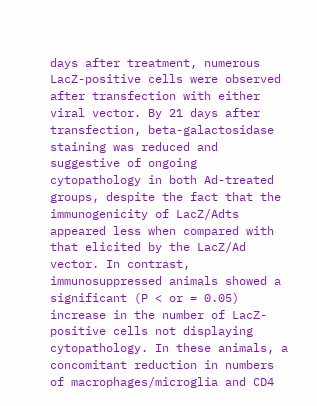days after treatment, numerous LacZ-positive cells were observed after transfection with either viral vector. By 21 days after transfection, beta-galactosidase staining was reduced and suggestive of ongoing cytopathology in both Ad-treated groups, despite the fact that the immunogenicity of LacZ/Adts appeared less when compared with that elicited by the LacZ/Ad vector. In contrast, immunosuppressed animals showed a significant (P < or = 0.05) increase in the number of LacZ-positive cells not displaying cytopathology. In these animals, a concomitant reduction in numbers of macrophages/microglia and CD4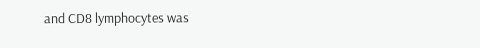and CD8 lymphocytes was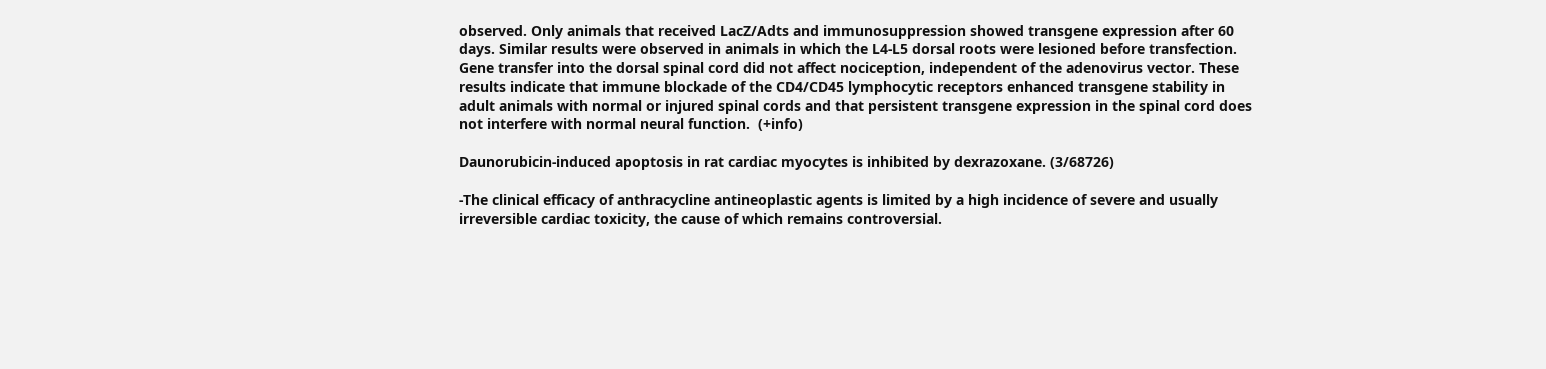observed. Only animals that received LacZ/Adts and immunosuppression showed transgene expression after 60 days. Similar results were observed in animals in which the L4-L5 dorsal roots were lesioned before transfection. Gene transfer into the dorsal spinal cord did not affect nociception, independent of the adenovirus vector. These results indicate that immune blockade of the CD4/CD45 lymphocytic receptors enhanced transgene stability in adult animals with normal or injured spinal cords and that persistent transgene expression in the spinal cord does not interfere with normal neural function.  (+info)

Daunorubicin-induced apoptosis in rat cardiac myocytes is inhibited by dexrazoxane. (3/68726)

-The clinical efficacy of anthracycline antineoplastic agents is limited by a high incidence of severe and usually irreversible cardiac toxicity, the cause of which remains controversial.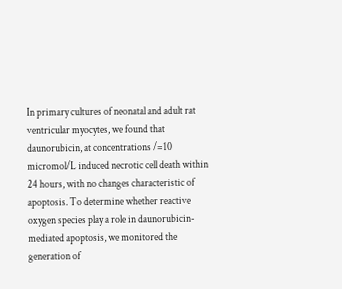In primary cultures of neonatal and adult rat ventricular myocytes, we found that daunorubicin, at concentrations /=10 micromol/L induced necrotic cell death within 24 hours, with no changes characteristic of apoptosis. To determine whether reactive oxygen species play a role in daunorubicin-mediated apoptosis, we monitored the generation of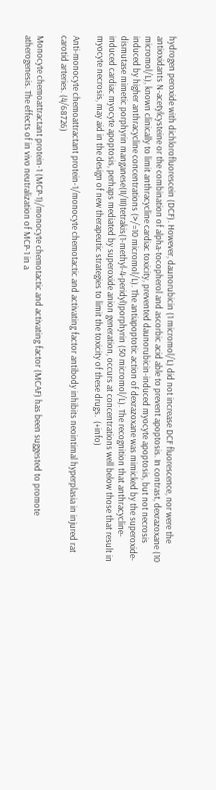hydrogen peroxide with dichlorofluorescein (DCF). However, daunorubicin (1 micromol/L) did not increase DCF fluorescence, nor were the antioxidants N-acetylcysteine or the combination of alpha-tocopherol and ascorbic acid able to prevent apoptosis. In contrast, dexrazoxane (10 micromol/L), known clinically to limit anthracycline cardiac toxicity, prevented daunorubicin-induced myocyte apoptosis, but not necrosis induced by higher anthracycline concentrations (>/=10 micromol/L). The antiapoptotic action of dexrazoxane was mimicked by the superoxide-dismutase mimetic porphyrin manganese(II/III)tetrakis(1-methyl-4-peridyl)porphyrin (50 micromol/L). The recognition that anthracycline-induced cardiac myocyte apoptosis, perhaps mediated by superoxide anion generation, occurs at concentrations well below those that result in myocyte necrosis, may aid in the design of new therapeutic strategies to limit the toxicity of these drugs.  (+info)

Anti-monocyte chemoattractant protein-1/monocyte chemotactic and activating factor antibody inhibits neointimal hyperplasia in injured rat carotid arteries. (4/68726)

Monocyte chemoattractant protein-1 (MCP-1)/monocyte chemotactic and activating factor (MCAF) has been suggested to promote atherogenesis. The effects of in vivo neutralization of MCP-1 in a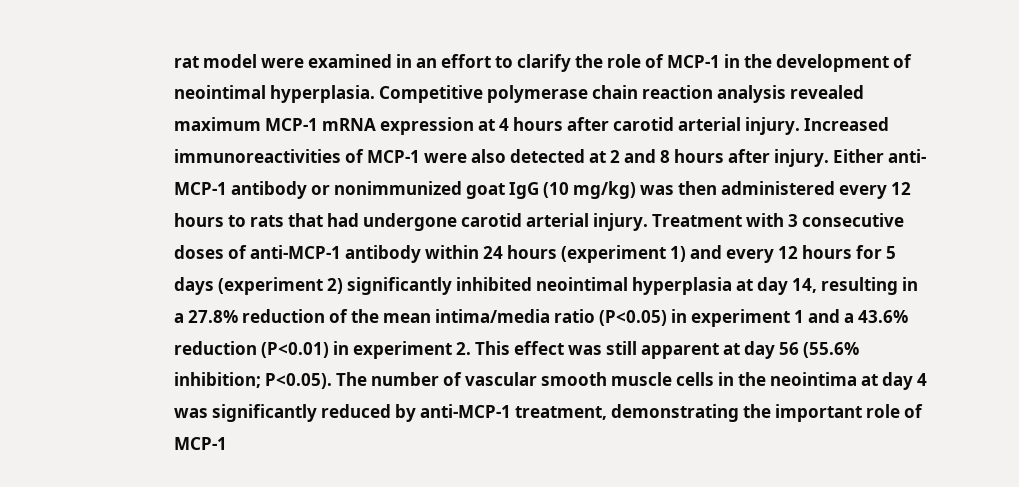rat model were examined in an effort to clarify the role of MCP-1 in the development of neointimal hyperplasia. Competitive polymerase chain reaction analysis revealed maximum MCP-1 mRNA expression at 4 hours after carotid arterial injury. Increased immunoreactivities of MCP-1 were also detected at 2 and 8 hours after injury. Either anti-MCP-1 antibody or nonimmunized goat IgG (10 mg/kg) was then administered every 12 hours to rats that had undergone carotid arterial injury. Treatment with 3 consecutive doses of anti-MCP-1 antibody within 24 hours (experiment 1) and every 12 hours for 5 days (experiment 2) significantly inhibited neointimal hyperplasia at day 14, resulting in a 27.8% reduction of the mean intima/media ratio (P<0.05) in experiment 1 and a 43.6% reduction (P<0.01) in experiment 2. This effect was still apparent at day 56 (55.6% inhibition; P<0.05). The number of vascular smooth muscle cells in the neointima at day 4 was significantly reduced by anti-MCP-1 treatment, demonstrating the important role of MCP-1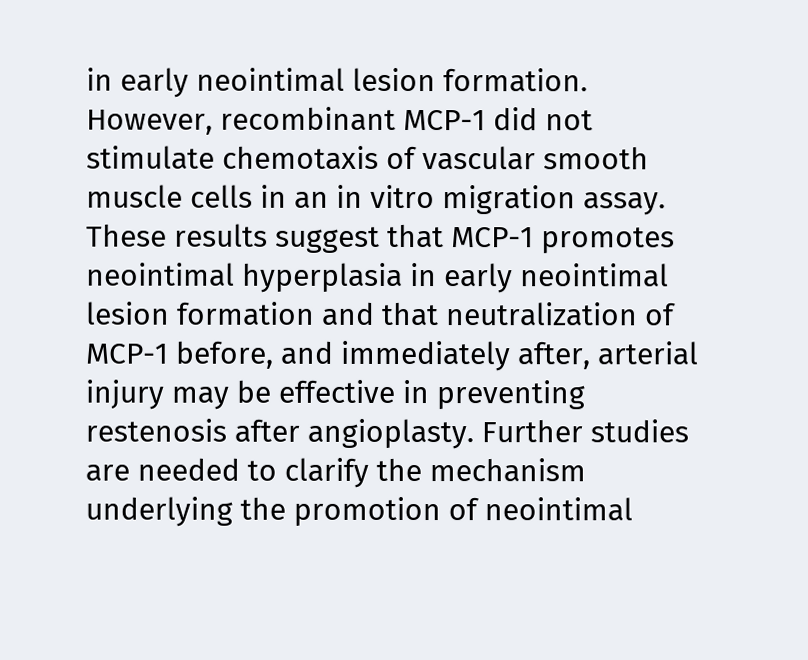in early neointimal lesion formation. However, recombinant MCP-1 did not stimulate chemotaxis of vascular smooth muscle cells in an in vitro migration assay. These results suggest that MCP-1 promotes neointimal hyperplasia in early neointimal lesion formation and that neutralization of MCP-1 before, and immediately after, arterial injury may be effective in preventing restenosis after angioplasty. Further studies are needed to clarify the mechanism underlying the promotion of neointimal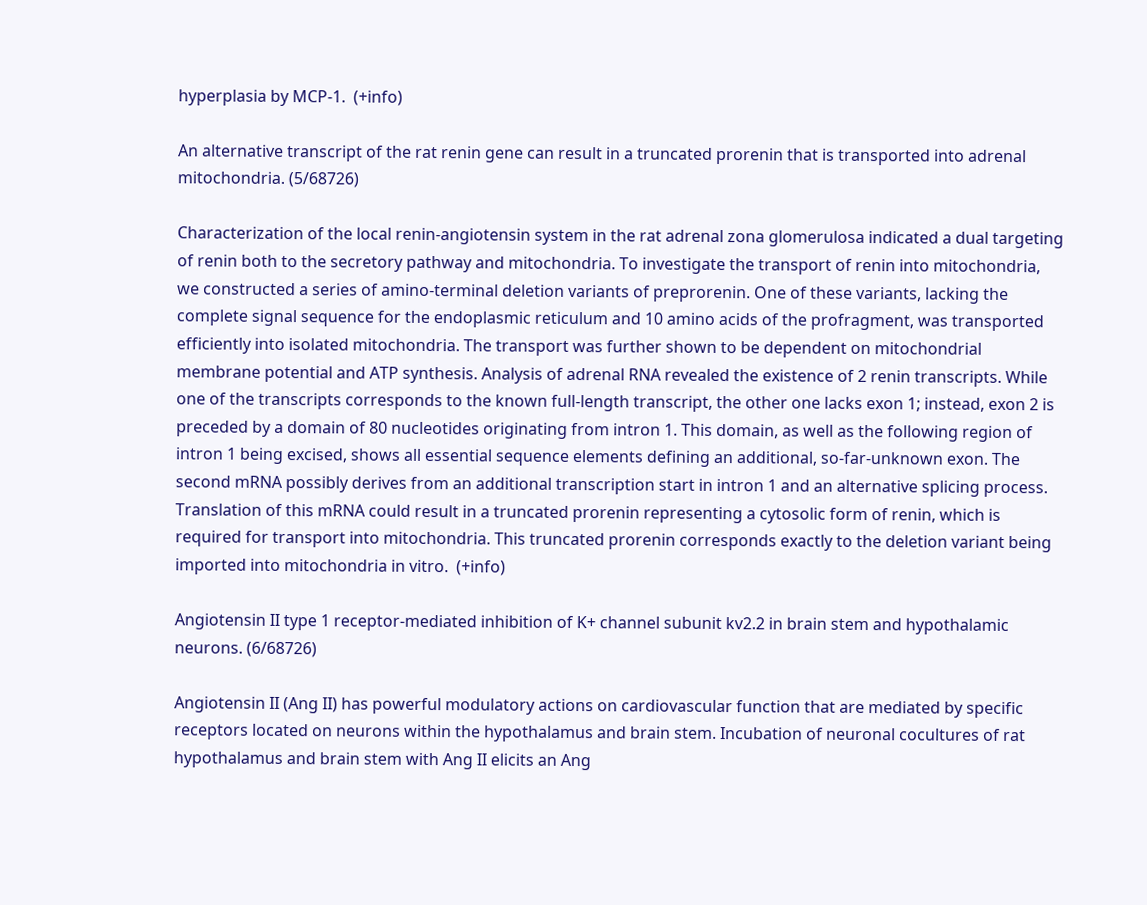hyperplasia by MCP-1.  (+info)

An alternative transcript of the rat renin gene can result in a truncated prorenin that is transported into adrenal mitochondria. (5/68726)

Characterization of the local renin-angiotensin system in the rat adrenal zona glomerulosa indicated a dual targeting of renin both to the secretory pathway and mitochondria. To investigate the transport of renin into mitochondria, we constructed a series of amino-terminal deletion variants of preprorenin. One of these variants, lacking the complete signal sequence for the endoplasmic reticulum and 10 amino acids of the profragment, was transported efficiently into isolated mitochondria. The transport was further shown to be dependent on mitochondrial membrane potential and ATP synthesis. Analysis of adrenal RNA revealed the existence of 2 renin transcripts. While one of the transcripts corresponds to the known full-length transcript, the other one lacks exon 1; instead, exon 2 is preceded by a domain of 80 nucleotides originating from intron 1. This domain, as well as the following region of intron 1 being excised, shows all essential sequence elements defining an additional, so-far-unknown exon. The second mRNA possibly derives from an additional transcription start in intron 1 and an alternative splicing process. Translation of this mRNA could result in a truncated prorenin representing a cytosolic form of renin, which is required for transport into mitochondria. This truncated prorenin corresponds exactly to the deletion variant being imported into mitochondria in vitro.  (+info)

Angiotensin II type 1 receptor-mediated inhibition of K+ channel subunit kv2.2 in brain stem and hypothalamic neurons. (6/68726)

Angiotensin II (Ang II) has powerful modulatory actions on cardiovascular function that are mediated by specific receptors located on neurons within the hypothalamus and brain stem. Incubation of neuronal cocultures of rat hypothalamus and brain stem with Ang II elicits an Ang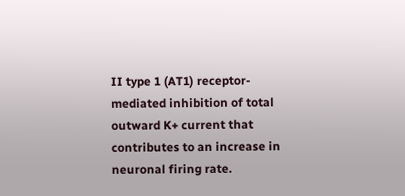II type 1 (AT1) receptor-mediated inhibition of total outward K+ current that contributes to an increase in neuronal firing rate.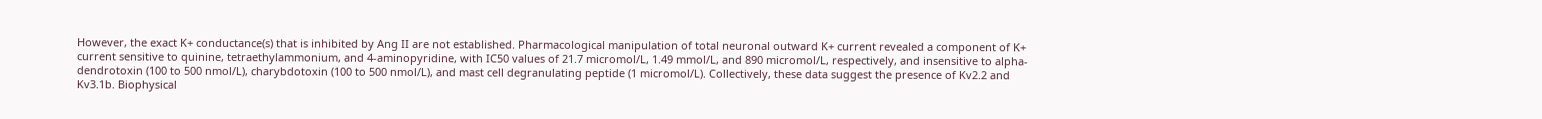However, the exact K+ conductance(s) that is inhibited by Ang II are not established. Pharmacological manipulation of total neuronal outward K+ current revealed a component of K+ current sensitive to quinine, tetraethylammonium, and 4-aminopyridine, with IC50 values of 21.7 micromol/L, 1.49 mmol/L, and 890 micromol/L, respectively, and insensitive to alpha-dendrotoxin (100 to 500 nmol/L), charybdotoxin (100 to 500 nmol/L), and mast cell degranulating peptide (1 micromol/L). Collectively, these data suggest the presence of Kv2.2 and Kv3.1b. Biophysical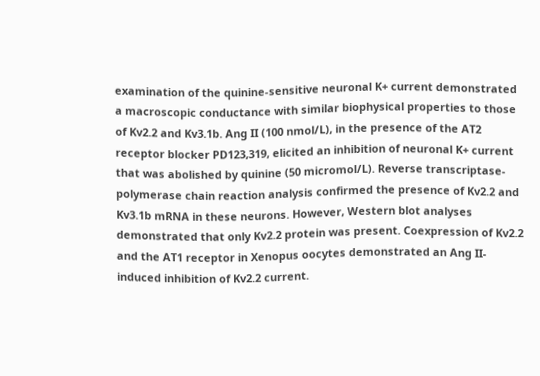examination of the quinine-sensitive neuronal K+ current demonstrated a macroscopic conductance with similar biophysical properties to those of Kv2.2 and Kv3.1b. Ang II (100 nmol/L), in the presence of the AT2 receptor blocker PD123,319, elicited an inhibition of neuronal K+ current that was abolished by quinine (50 micromol/L). Reverse transcriptase-polymerase chain reaction analysis confirmed the presence of Kv2.2 and Kv3.1b mRNA in these neurons. However, Western blot analyses demonstrated that only Kv2.2 protein was present. Coexpression of Kv2.2 and the AT1 receptor in Xenopus oocytes demonstrated an Ang II-induced inhibition of Kv2.2 current.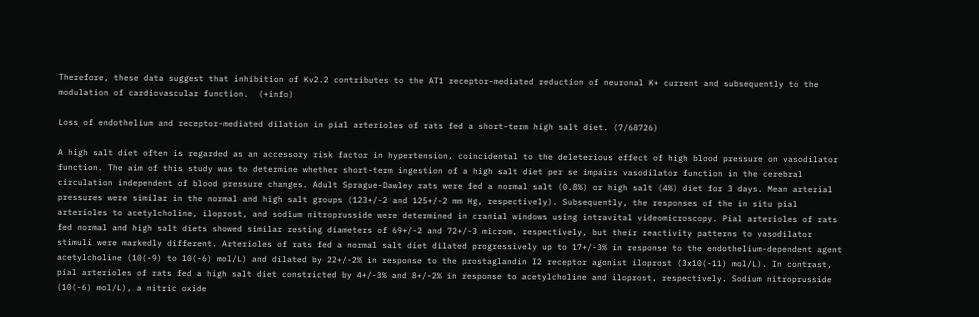Therefore, these data suggest that inhibition of Kv2.2 contributes to the AT1 receptor-mediated reduction of neuronal K+ current and subsequently to the modulation of cardiovascular function.  (+info)

Loss of endothelium and receptor-mediated dilation in pial arterioles of rats fed a short-term high salt diet. (7/68726)

A high salt diet often is regarded as an accessory risk factor in hypertension, coincidental to the deleterious effect of high blood pressure on vasodilator function. The aim of this study was to determine whether short-term ingestion of a high salt diet per se impairs vasodilator function in the cerebral circulation independent of blood pressure changes. Adult Sprague-Dawley rats were fed a normal salt (0.8%) or high salt (4%) diet for 3 days. Mean arterial pressures were similar in the normal and high salt groups (123+/-2 and 125+/-2 mm Hg, respectively). Subsequently, the responses of the in situ pial arterioles to acetylcholine, iloprost, and sodium nitroprusside were determined in cranial windows using intravital videomicroscopy. Pial arterioles of rats fed normal and high salt diets showed similar resting diameters of 69+/-2 and 72+/-3 microm, respectively, but their reactivity patterns to vasodilator stimuli were markedly different. Arterioles of rats fed a normal salt diet dilated progressively up to 17+/-3% in response to the endothelium-dependent agent acetylcholine (10(-9) to 10(-6) mol/L) and dilated by 22+/-2% in response to the prostaglandin I2 receptor agonist iloprost (3x10(-11) mol/L). In contrast, pial arterioles of rats fed a high salt diet constricted by 4+/-3% and 8+/-2% in response to acetylcholine and iloprost, respectively. Sodium nitroprusside (10(-6) mol/L), a nitric oxide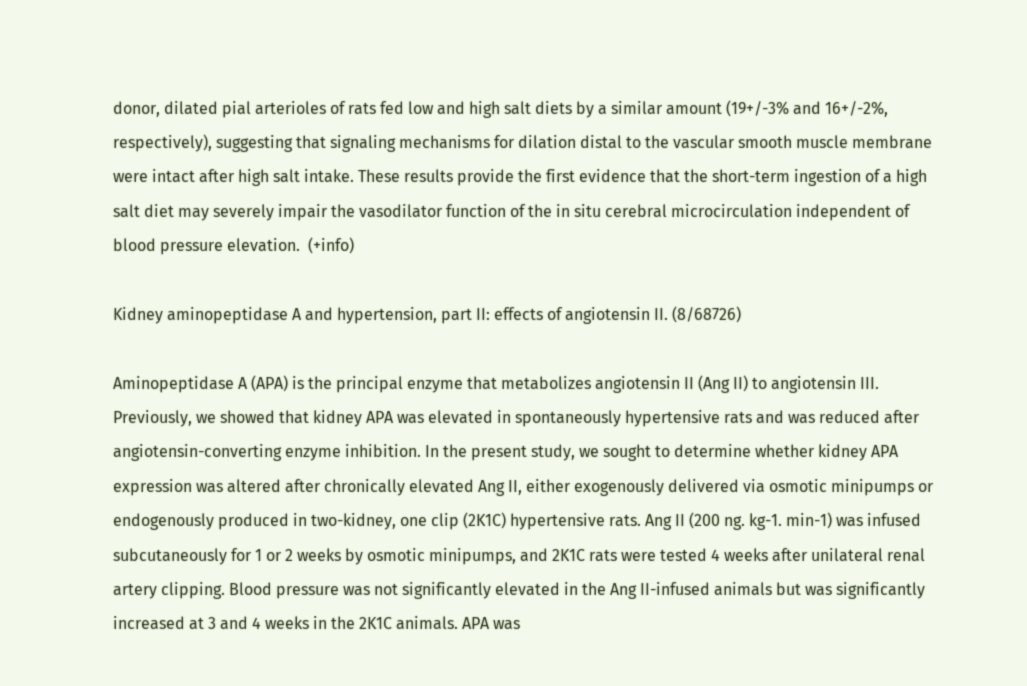donor, dilated pial arterioles of rats fed low and high salt diets by a similar amount (19+/-3% and 16+/-2%, respectively), suggesting that signaling mechanisms for dilation distal to the vascular smooth muscle membrane were intact after high salt intake. These results provide the first evidence that the short-term ingestion of a high salt diet may severely impair the vasodilator function of the in situ cerebral microcirculation independent of blood pressure elevation.  (+info)

Kidney aminopeptidase A and hypertension, part II: effects of angiotensin II. (8/68726)

Aminopeptidase A (APA) is the principal enzyme that metabolizes angiotensin II (Ang II) to angiotensin III. Previously, we showed that kidney APA was elevated in spontaneously hypertensive rats and was reduced after angiotensin-converting enzyme inhibition. In the present study, we sought to determine whether kidney APA expression was altered after chronically elevated Ang II, either exogenously delivered via osmotic minipumps or endogenously produced in two-kidney, one clip (2K1C) hypertensive rats. Ang II (200 ng. kg-1. min-1) was infused subcutaneously for 1 or 2 weeks by osmotic minipumps, and 2K1C rats were tested 4 weeks after unilateral renal artery clipping. Blood pressure was not significantly elevated in the Ang II-infused animals but was significantly increased at 3 and 4 weeks in the 2K1C animals. APA was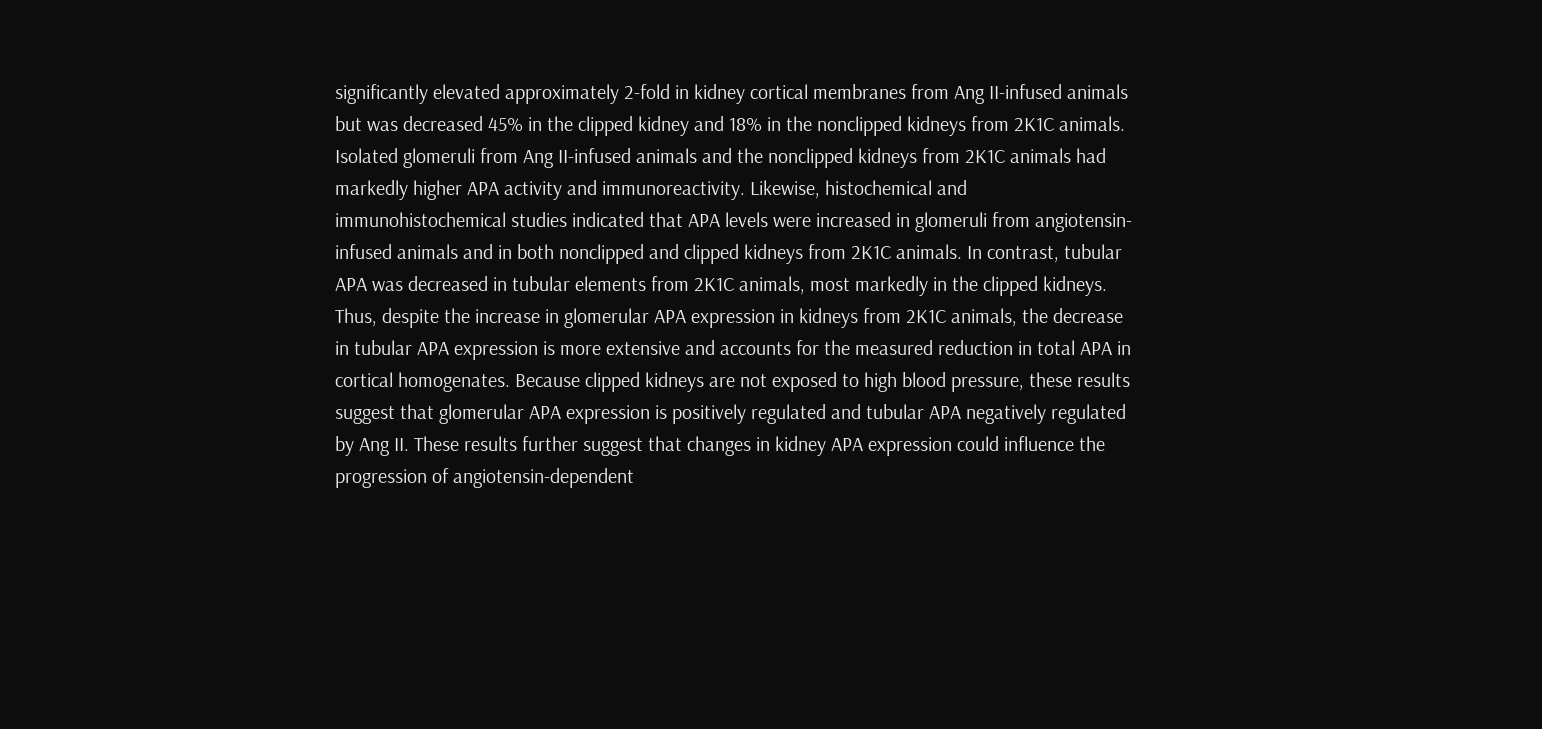significantly elevated approximately 2-fold in kidney cortical membranes from Ang II-infused animals but was decreased 45% in the clipped kidney and 18% in the nonclipped kidneys from 2K1C animals. Isolated glomeruli from Ang II-infused animals and the nonclipped kidneys from 2K1C animals had markedly higher APA activity and immunoreactivity. Likewise, histochemical and immunohistochemical studies indicated that APA levels were increased in glomeruli from angiotensin-infused animals and in both nonclipped and clipped kidneys from 2K1C animals. In contrast, tubular APA was decreased in tubular elements from 2K1C animals, most markedly in the clipped kidneys. Thus, despite the increase in glomerular APA expression in kidneys from 2K1C animals, the decrease in tubular APA expression is more extensive and accounts for the measured reduction in total APA in cortical homogenates. Because clipped kidneys are not exposed to high blood pressure, these results suggest that glomerular APA expression is positively regulated and tubular APA negatively regulated by Ang II. These results further suggest that changes in kidney APA expression could influence the progression of angiotensin-dependent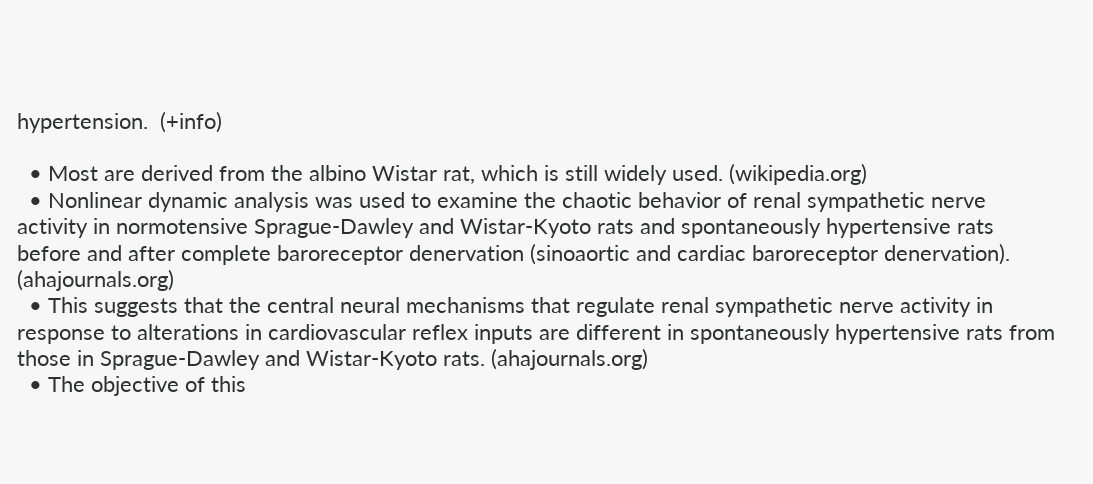hypertension.  (+info)

  • Most are derived from the albino Wistar rat, which is still widely used. (wikipedia.org)
  • Nonlinear dynamic analysis was used to examine the chaotic behavior of renal sympathetic nerve activity in normotensive Sprague-Dawley and Wistar-Kyoto rats and spontaneously hypertensive rats before and after complete baroreceptor denervation (sinoaortic and cardiac baroreceptor denervation). (ahajournals.org)
  • This suggests that the central neural mechanisms that regulate renal sympathetic nerve activity in response to alterations in cardiovascular reflex inputs are different in spontaneously hypertensive rats from those in Sprague-Dawley and Wistar-Kyoto rats. (ahajournals.org)
  • The objective of this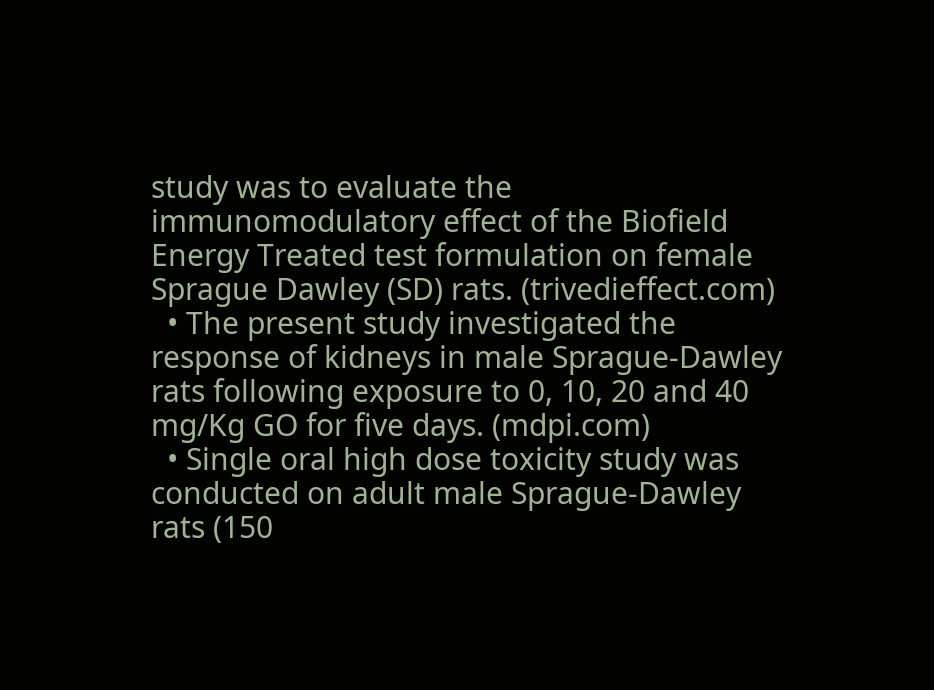study was to evaluate the immunomodulatory effect of the Biofield Energy Treated test formulation on female Sprague Dawley (SD) rats. (trivedieffect.com)
  • The present study investigated the response of kidneys in male Sprague-Dawley rats following exposure to 0, 10, 20 and 40 mg/Kg GO for five days. (mdpi.com)
  • Single oral high dose toxicity study was conducted on adult male Sprague-Dawley rats (150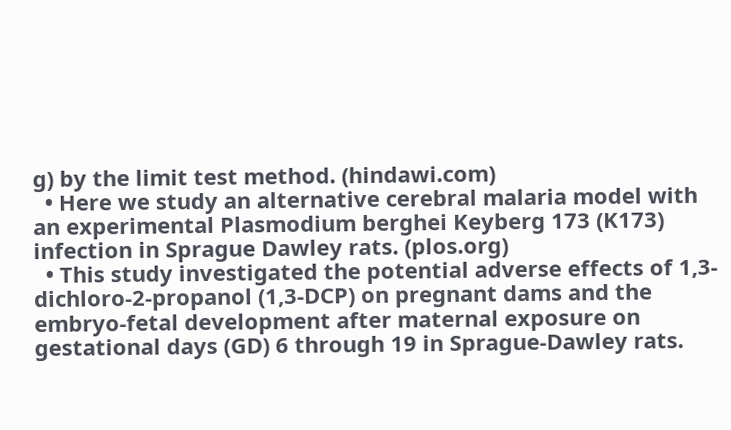g) by the limit test method. (hindawi.com)
  • Here we study an alternative cerebral malaria model with an experimental Plasmodium berghei Keyberg 173 (K173) infection in Sprague Dawley rats. (plos.org)
  • This study investigated the potential adverse effects of 1,3-dichloro-2-propanol (1,3-DCP) on pregnant dams and the embryo-fetal development after maternal exposure on gestational days (GD) 6 through 19 in Sprague-Dawley rats.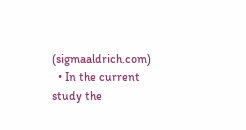(sigmaaldrich.com)
  • In the current study the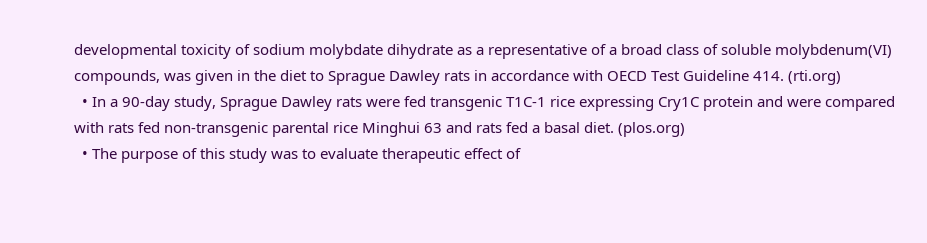developmental toxicity of sodium molybdate dihydrate as a representative of a broad class of soluble molybdenum(VI) compounds, was given in the diet to Sprague Dawley rats in accordance with OECD Test Guideline 414. (rti.org)
  • In a 90-day study, Sprague Dawley rats were fed transgenic T1C-1 rice expressing Cry1C protein and were compared with rats fed non-transgenic parental rice Minghui 63 and rats fed a basal diet. (plos.org)
  • The purpose of this study was to evaluate therapeutic effect of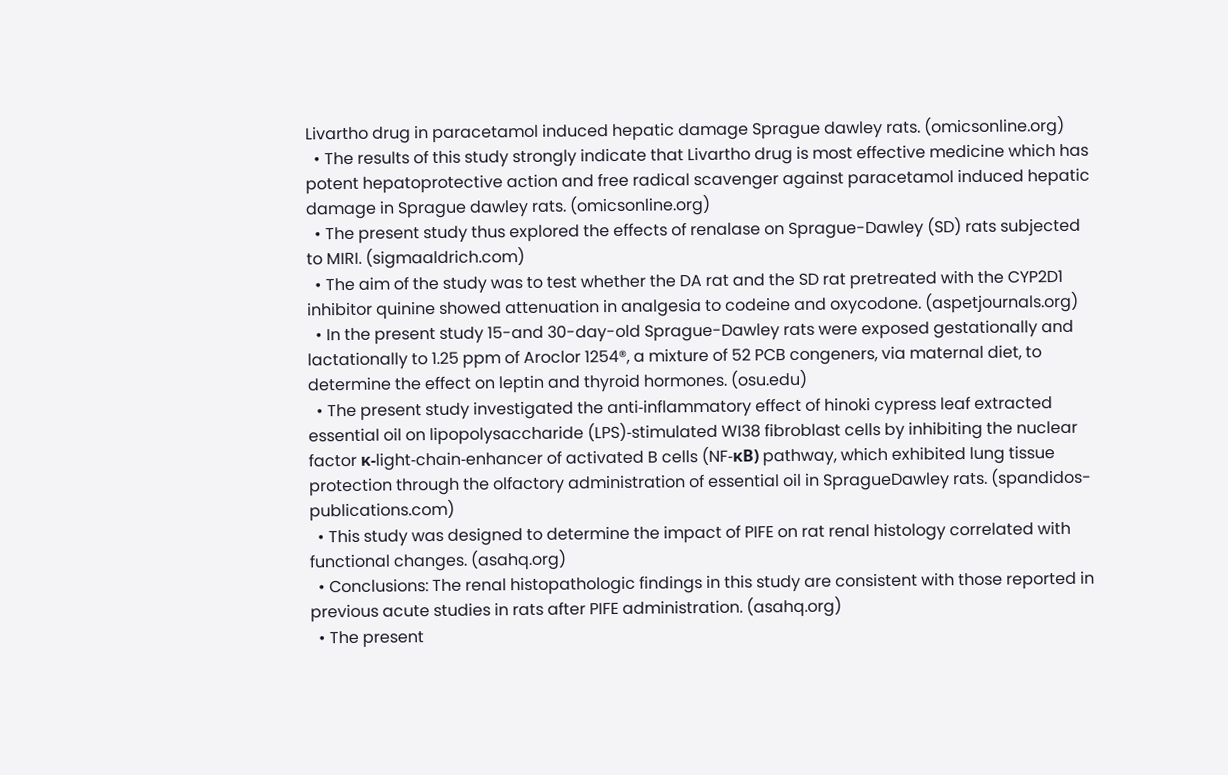Livartho drug in paracetamol induced hepatic damage Sprague dawley rats. (omicsonline.org)
  • The results of this study strongly indicate that Livartho drug is most effective medicine which has potent hepatoprotective action and free radical scavenger against paracetamol induced hepatic damage in Sprague dawley rats. (omicsonline.org)
  • The present study thus explored the effects of renalase on Sprague-Dawley (SD) rats subjected to MIRI. (sigmaaldrich.com)
  • The aim of the study was to test whether the DA rat and the SD rat pretreated with the CYP2D1 inhibitor quinine showed attenuation in analgesia to codeine and oxycodone. (aspetjournals.org)
  • In the present study 15-and 30-day-old Sprague-Dawley rats were exposed gestationally and lactationally to 1.25 ppm of Aroclor 1254®, a mixture of 52 PCB congeners, via maternal diet, to determine the effect on leptin and thyroid hormones. (osu.edu)
  • The present study investigated the anti‑inflammatory effect of hinoki cypress leaf extracted essential oil on lipopolysaccharide (LPS)‑stimulated WI38 fibroblast cells by inhibiting the nuclear factor κ‑light‑chain‑enhancer of activated B cells (NF‑κB) pathway, which exhibited lung tissue protection through the olfactory administration of essential oil in SpragueDawley rats. (spandidos-publications.com)
  • This study was designed to determine the impact of PIFE on rat renal histology correlated with functional changes. (asahq.org)
  • Conclusions: The renal histopathologic findings in this study are consistent with those reported in previous acute studies in rats after PIFE administration. (asahq.org)
  • The present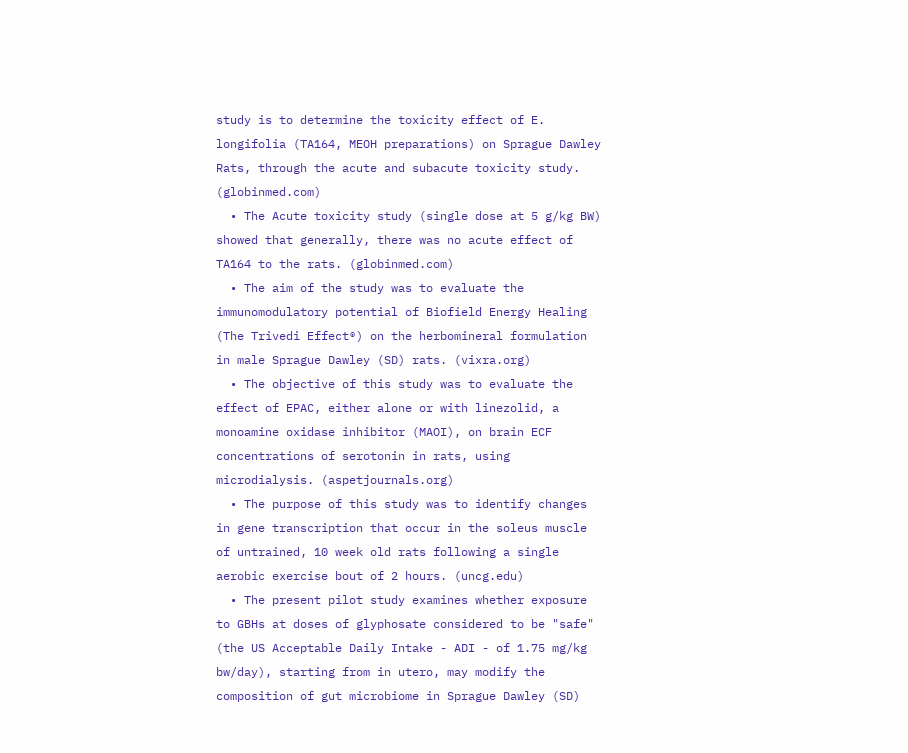study is to determine the toxicity effect of E. longifolia (TA164, MEOH preparations) on Sprague Dawley Rats, through the acute and subacute toxicity study. (globinmed.com)
  • The Acute toxicity study (single dose at 5 g/kg BW) showed that generally, there was no acute effect of TA164 to the rats. (globinmed.com)
  • The aim of the study was to evaluate the immunomodulatory potential of Biofield Energy Healing (The Trivedi Effect®) on the herbomineral formulation in male Sprague Dawley (SD) rats. (vixra.org)
  • The objective of this study was to evaluate the effect of EPAC, either alone or with linezolid, a monoamine oxidase inhibitor (MAOI), on brain ECF concentrations of serotonin in rats, using microdialysis. (aspetjournals.org)
  • The purpose of this study was to identify changes in gene transcription that occur in the soleus muscle of untrained, 10 week old rats following a single aerobic exercise bout of 2 hours. (uncg.edu)
  • The present pilot study examines whether exposure to GBHs at doses of glyphosate considered to be "safe" (the US Acceptable Daily Intake - ADI - of 1.75 mg/kg bw/day), starting from in utero, may modify the composition of gut microbiome in Sprague Dawley (SD)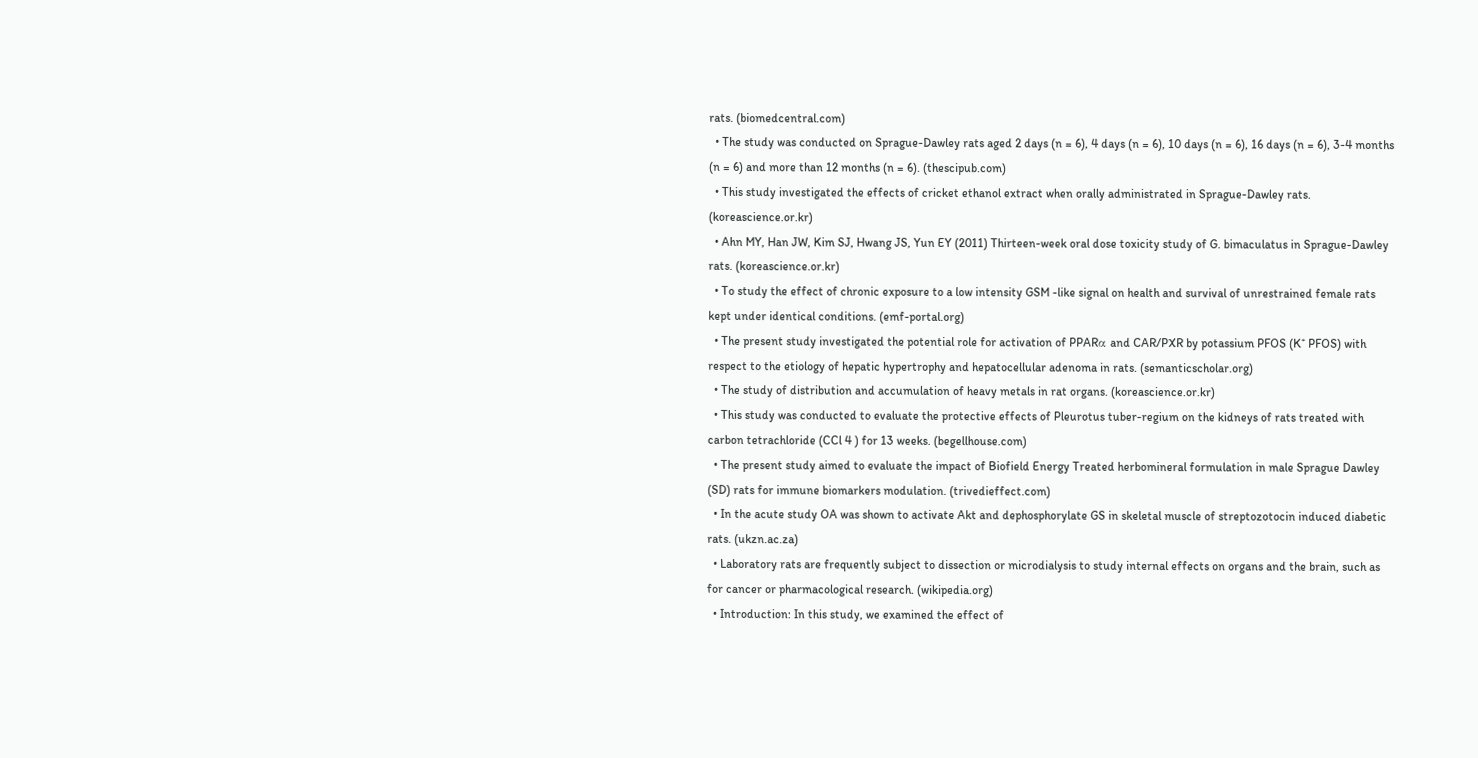rats. (biomedcentral.com)
  • The study was conducted on Sprague-Dawley rats aged 2 days (n = 6), 4 days (n = 6), 10 days (n = 6), 16 days (n = 6), 3-4 months (n = 6) and more than 12 months (n = 6). (thescipub.com)
  • This study investigated the effects of cricket ethanol extract when orally administrated in Sprague-Dawley rats. (koreascience.or.kr)
  • Ahn MY, Han JW, Kim SJ, Hwang JS, Yun EY (2011) Thirteen-week oral dose toxicity study of G. bimaculatus in Sprague-Dawley rats. (koreascience.or.kr)
  • To study the effect of chronic exposure to a low intensity GSM -like signal on health and survival of unrestrained female rats kept under identical conditions. (emf-portal.org)
  • The present study investigated the potential role for activation of PPARα and CAR/PXR by potassium PFOS (K⁺ PFOS) with respect to the etiology of hepatic hypertrophy and hepatocellular adenoma in rats. (semanticscholar.org)
  • The study of distribution and accumulation of heavy metals in rat organs. (koreascience.or.kr)
  • This study was conducted to evaluate the protective effects of Pleurotus tuber-regium on the kidneys of rats treated with carbon tetrachloride (CCl 4 ) for 13 weeks. (begellhouse.com)
  • The present study aimed to evaluate the impact of Biofield Energy Treated herbomineral formulation in male Sprague Dawley (SD) rats for immune biomarkers modulation. (trivedieffect.com)
  • In the acute study OA was shown to activate Akt and dephosphorylate GS in skeletal muscle of streptozotocin induced diabetic rats. (ukzn.ac.za)
  • Laboratory rats are frequently subject to dissection or microdialysis to study internal effects on organs and the brain, such as for cancer or pharmacological research. (wikipedia.org)
  • Introduction: In this study, we examined the effect of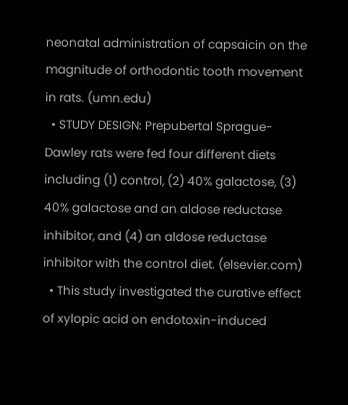neonatal administration of capsaicin on the magnitude of orthodontic tooth movement in rats. (umn.edu)
  • STUDY DESIGN: Prepubertal Sprague-Dawley rats were fed four different diets including (1) control, (2) 40% galactose, (3) 40% galactose and an aldose reductase inhibitor, and (4) an aldose reductase inhibitor with the control diet. (elsevier.com)
  • This study investigated the curative effect of xylopic acid on endotoxin-induced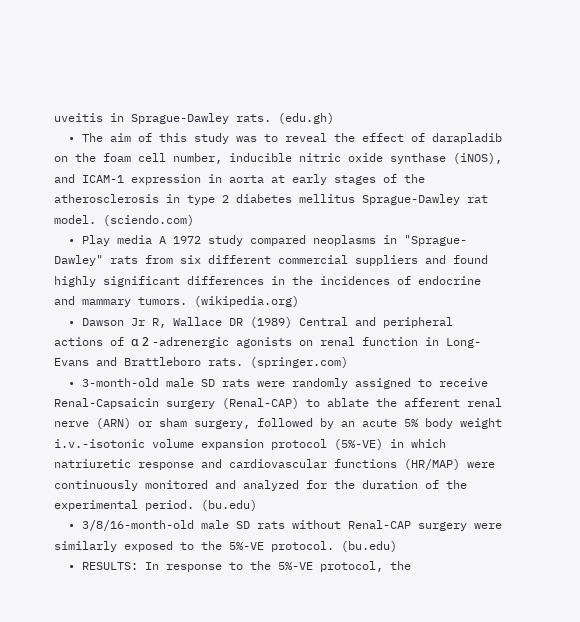uveitis in Sprague-Dawley rats. (edu.gh)
  • The aim of this study was to reveal the effect of darapladib on the foam cell number, inducible nitric oxide synthase (iNOS), and ICAM-1 expression in aorta at early stages of the atherosclerosis in type 2 diabetes mellitus Sprague-Dawley rat model. (sciendo.com)
  • Play media A 1972 study compared neoplasms in "Sprague-Dawley" rats from six different commercial suppliers and found highly significant differences in the incidences of endocrine and mammary tumors. (wikipedia.org)
  • Dawson Jr R, Wallace DR (1989) Central and peripheral actions of α 2 -adrenergic agonists on renal function in Long-Evans and Brattleboro rats. (springer.com)
  • 3-month-old male SD rats were randomly assigned to receive Renal-Capsaicin surgery (Renal-CAP) to ablate the afferent renal nerve (ARN) or sham surgery, followed by an acute 5% body weight i.v.-isotonic volume expansion protocol (5%-VE) in which natriuretic response and cardiovascular functions (HR/MAP) were continuously monitored and analyzed for the duration of the experimental period. (bu.edu)
  • 3/8/16-month-old male SD rats without Renal-CAP surgery were similarly exposed to the 5%-VE protocol. (bu.edu)
  • RESULTS: In response to the 5%-VE protocol, the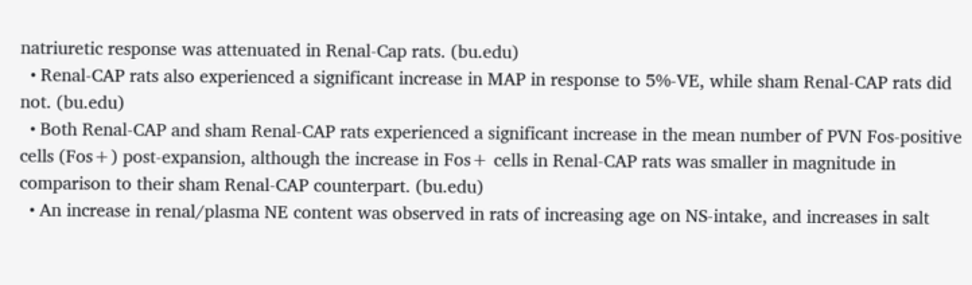natriuretic response was attenuated in Renal-Cap rats. (bu.edu)
  • Renal-CAP rats also experienced a significant increase in MAP in response to 5%-VE, while sham Renal-CAP rats did not. (bu.edu)
  • Both Renal-CAP and sham Renal-CAP rats experienced a significant increase in the mean number of PVN Fos-positive cells (Fos+) post-expansion, although the increase in Fos+ cells in Renal-CAP rats was smaller in magnitude in comparison to their sham Renal-CAP counterpart. (bu.edu)
  • An increase in renal/plasma NE content was observed in rats of increasing age on NS-intake, and increases in salt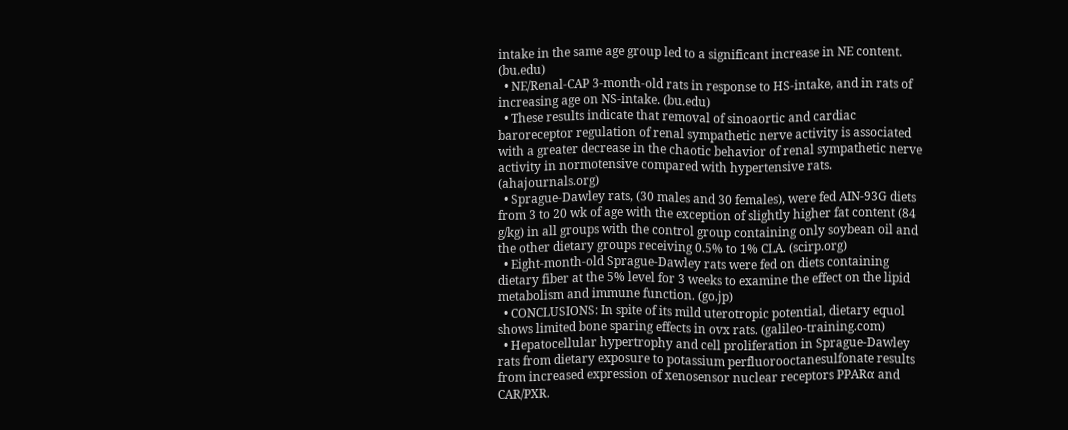intake in the same age group led to a significant increase in NE content. (bu.edu)
  • NE/Renal-CAP 3-month-old rats in response to HS-intake, and in rats of increasing age on NS-intake. (bu.edu)
  • These results indicate that removal of sinoaortic and cardiac baroreceptor regulation of renal sympathetic nerve activity is associated with a greater decrease in the chaotic behavior of renal sympathetic nerve activity in normotensive compared with hypertensive rats. (ahajournals.org)
  • Sprague-Dawley rats, (30 males and 30 females), were fed AIN-93G diets from 3 to 20 wk of age with the exception of slightly higher fat content (84 g/kg) in all groups with the control group containing only soybean oil and the other dietary groups receiving 0.5% to 1% CLA. (scirp.org)
  • Eight-month-old Sprague-Dawley rats were fed on diets containing dietary fiber at the 5% level for 3 weeks to examine the effect on the lipid metabolism and immune function. (go.jp)
  • CONCLUSIONS: In spite of its mild uterotropic potential, dietary equol shows limited bone sparing effects in ovx rats. (galileo-training.com)
  • Hepatocellular hypertrophy and cell proliferation in Sprague-Dawley rats from dietary exposure to potassium perfluorooctanesulfonate results from increased expression of xenosensor nuclear receptors PPARα and CAR/PXR.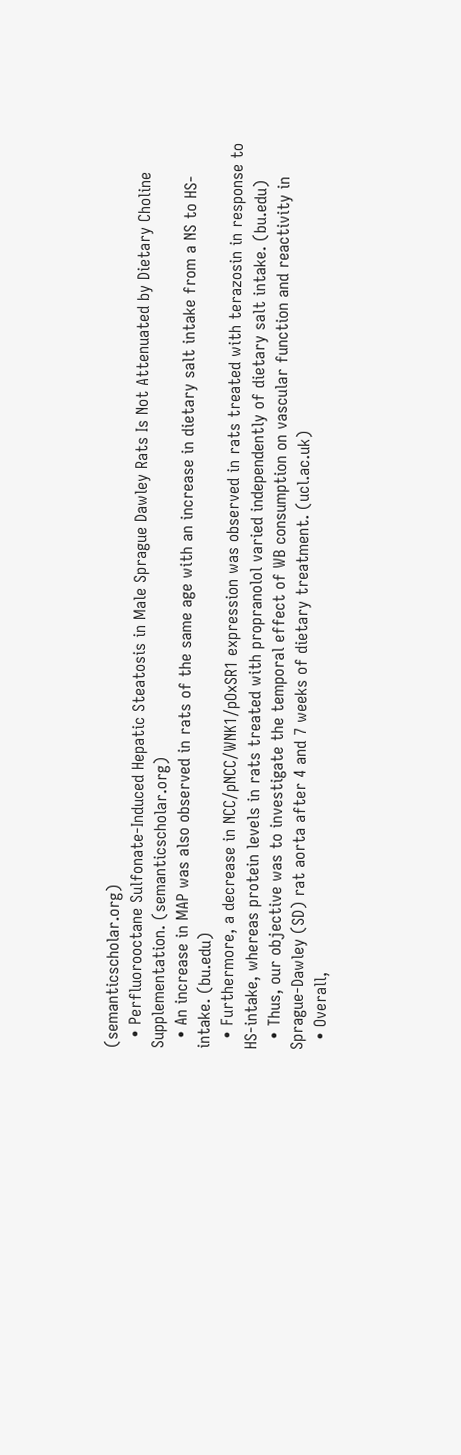(semanticscholar.org)
  • Perfluorooctane Sulfonate-Induced Hepatic Steatosis in Male Sprague Dawley Rats Is Not Attenuated by Dietary Choline Supplementation. (semanticscholar.org)
  • An increase in MAP was also observed in rats of the same age with an increase in dietary salt intake from a NS to HS-intake. (bu.edu)
  • Furthermore, a decrease in NCC/pNCC/WNK1/pOxSR1 expression was observed in rats treated with terazosin in response to HS-intake, whereas protein levels in rats treated with propranolol varied independently of dietary salt intake. (bu.edu)
  • Thus, our objective was to investigate the temporal effect of WB consumption on vascular function and reactivity in Sprague-Dawley (SD) rat aorta after 4 and 7 weeks of dietary treatment. (ucl.ac.uk)
  • Overall,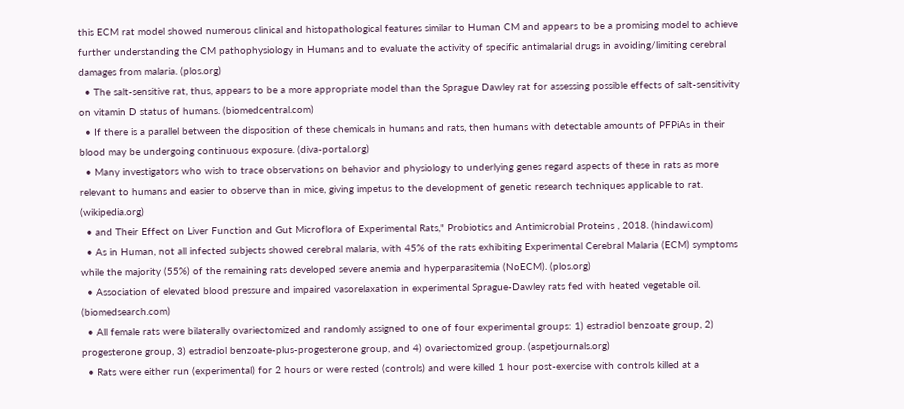this ECM rat model showed numerous clinical and histopathological features similar to Human CM and appears to be a promising model to achieve further understanding the CM pathophysiology in Humans and to evaluate the activity of specific antimalarial drugs in avoiding/limiting cerebral damages from malaria. (plos.org)
  • The salt-sensitive rat, thus, appears to be a more appropriate model than the Sprague Dawley rat for assessing possible effects of salt-sensitivity on vitamin D status of humans. (biomedcentral.com)
  • If there is a parallel between the disposition of these chemicals in humans and rats, then humans with detectable amounts of PFPiAs in their blood may be undergoing continuous exposure. (diva-portal.org)
  • Many investigators who wish to trace observations on behavior and physiology to underlying genes regard aspects of these in rats as more relevant to humans and easier to observe than in mice, giving impetus to the development of genetic research techniques applicable to rat. (wikipedia.org)
  • and Their Effect on Liver Function and Gut Microflora of Experimental Rats," Probiotics and Antimicrobial Proteins , 2018. (hindawi.com)
  • As in Human, not all infected subjects showed cerebral malaria, with 45% of the rats exhibiting Experimental Cerebral Malaria (ECM) symptoms while the majority (55%) of the remaining rats developed severe anemia and hyperparasitemia (NoECM). (plos.org)
  • Association of elevated blood pressure and impaired vasorelaxation in experimental Sprague-Dawley rats fed with heated vegetable oil. (biomedsearch.com)
  • All female rats were bilaterally ovariectomized and randomly assigned to one of four experimental groups: 1) estradiol benzoate group, 2) progesterone group, 3) estradiol benzoate-plus-progesterone group, and 4) ovariectomized group. (aspetjournals.org)
  • Rats were either run (experimental) for 2 hours or were rested (controls) and were killed 1 hour post-exercise with controls killed at a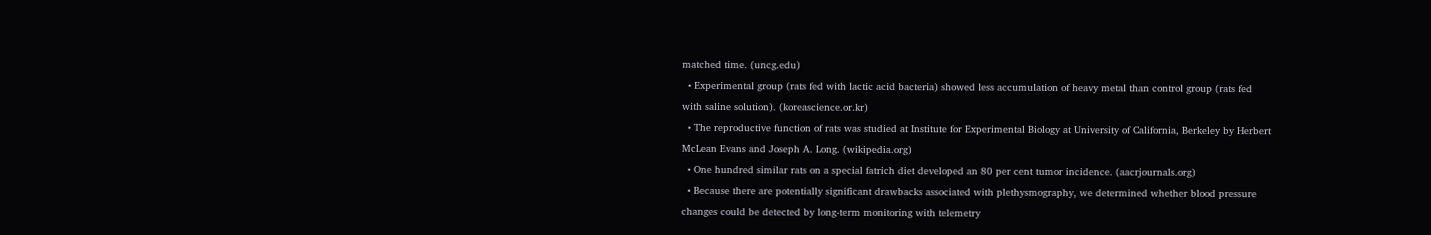matched time. (uncg.edu)
  • Experimental group (rats fed with lactic acid bacteria) showed less accumulation of heavy metal than control group (rats fed with saline solution). (koreascience.or.kr)
  • The reproductive function of rats was studied at Institute for Experimental Biology at University of California, Berkeley by Herbert McLean Evans and Joseph A. Long. (wikipedia.org)
  • One hundred similar rats on a special fatrich diet developed an 80 per cent tumor incidence. (aacrjournals.org)
  • Because there are potentially significant drawbacks associated with plethysmography, we determined whether blood pressure changes could be detected by long-term monitoring with telemetry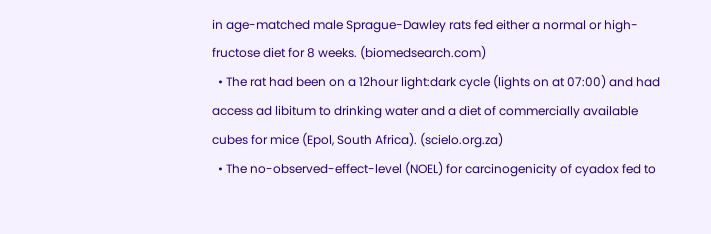in age-matched male Sprague-Dawley rats fed either a normal or high-fructose diet for 8 weeks. (biomedsearch.com)
  • The rat had been on a 12hour light:dark cycle (lights on at 07:00) and had access ad libitum to drinking water and a diet of commercially available cubes for mice (Epol, South Africa). (scielo.org.za)
  • The no-observed-effect-level (NOEL) for carcinogenicity of cyadox fed to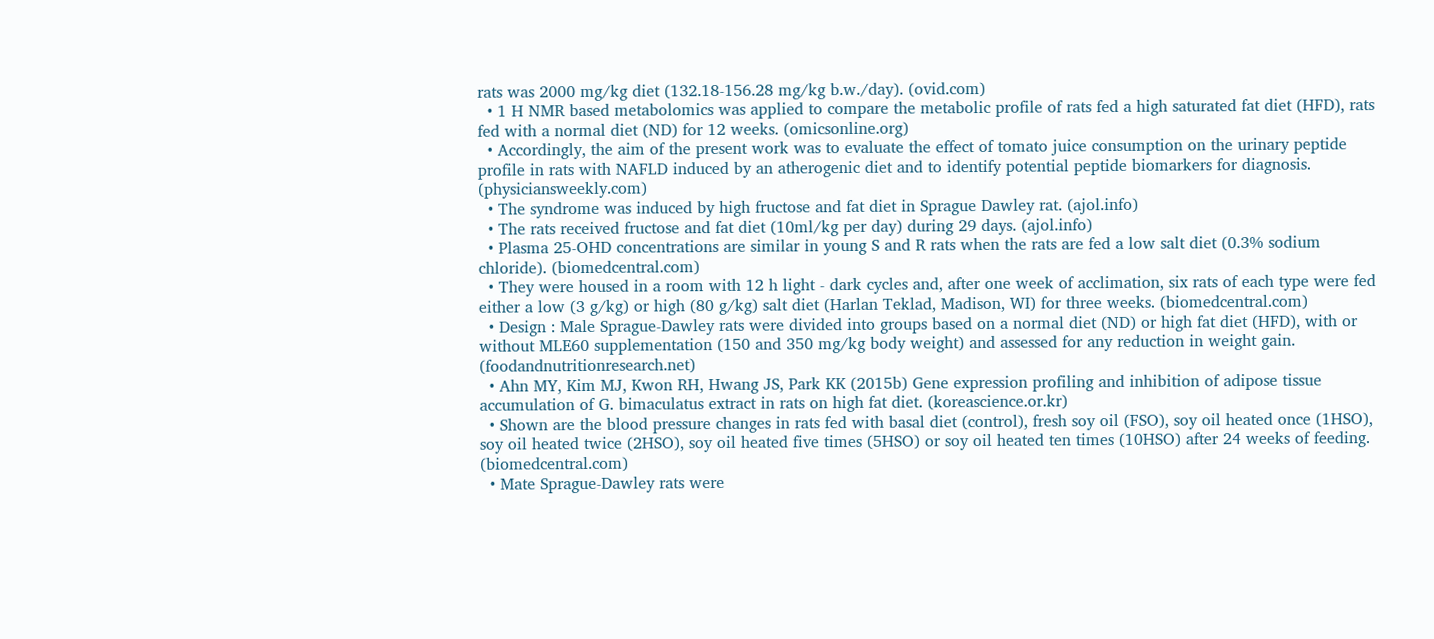rats was 2000 mg/kg diet (132.18-156.28 mg/kg b.w./day). (ovid.com)
  • 1 H NMR based metabolomics was applied to compare the metabolic profile of rats fed a high saturated fat diet (HFD), rats fed with a normal diet (ND) for 12 weeks. (omicsonline.org)
  • Accordingly, the aim of the present work was to evaluate the effect of tomato juice consumption on the urinary peptide profile in rats with NAFLD induced by an atherogenic diet and to identify potential peptide biomarkers for diagnosis. (physiciansweekly.com)
  • The syndrome was induced by high fructose and fat diet in Sprague Dawley rat. (ajol.info)
  • The rats received fructose and fat diet (10ml/kg per day) during 29 days. (ajol.info)
  • Plasma 25-OHD concentrations are similar in young S and R rats when the rats are fed a low salt diet (0.3% sodium chloride). (biomedcentral.com)
  • They were housed in a room with 12 h light - dark cycles and, after one week of acclimation, six rats of each type were fed either a low (3 g/kg) or high (80 g/kg) salt diet (Harlan Teklad, Madison, WI) for three weeks. (biomedcentral.com)
  • Design : Male Sprague-Dawley rats were divided into groups based on a normal diet (ND) or high fat diet (HFD), with or without MLE60 supplementation (150 and 350 mg/kg body weight) and assessed for any reduction in weight gain. (foodandnutritionresearch.net)
  • Ahn MY, Kim MJ, Kwon RH, Hwang JS, Park KK (2015b) Gene expression profiling and inhibition of adipose tissue accumulation of G. bimaculatus extract in rats on high fat diet. (koreascience.or.kr)
  • Shown are the blood pressure changes in rats fed with basal diet (control), fresh soy oil (FSO), soy oil heated once (1HSO), soy oil heated twice (2HSO), soy oil heated five times (5HSO) or soy oil heated ten times (10HSO) after 24 weeks of feeding. (biomedcentral.com)
  • Mate Sprague-Dawley rats were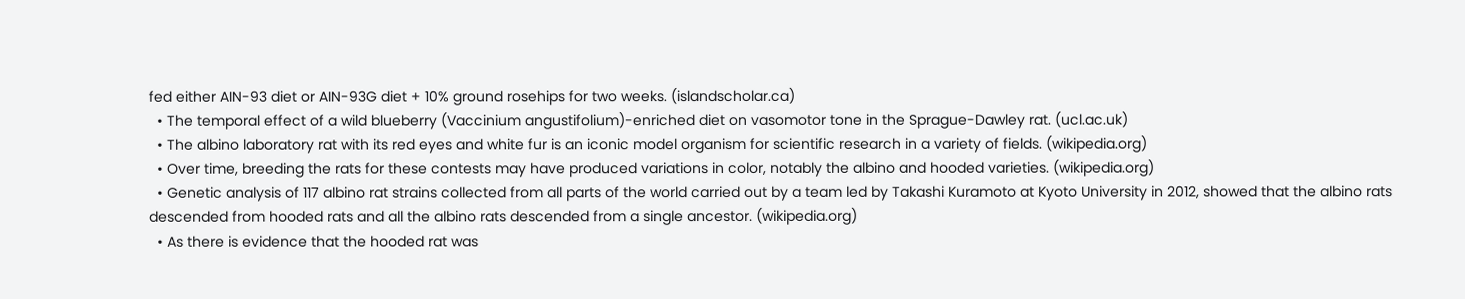fed either AIN-93 diet or AIN-93G diet + 10% ground rosehips for two weeks. (islandscholar.ca)
  • The temporal effect of a wild blueberry (Vaccinium angustifolium)-enriched diet on vasomotor tone in the Sprague-Dawley rat. (ucl.ac.uk)
  • The albino laboratory rat with its red eyes and white fur is an iconic model organism for scientific research in a variety of fields. (wikipedia.org)
  • Over time, breeding the rats for these contests may have produced variations in color, notably the albino and hooded varieties. (wikipedia.org)
  • Genetic analysis of 117 albino rat strains collected from all parts of the world carried out by a team led by Takashi Kuramoto at Kyoto University in 2012, showed that the albino rats descended from hooded rats and all the albino rats descended from a single ancestor. (wikipedia.org)
  • As there is evidence that the hooded rat was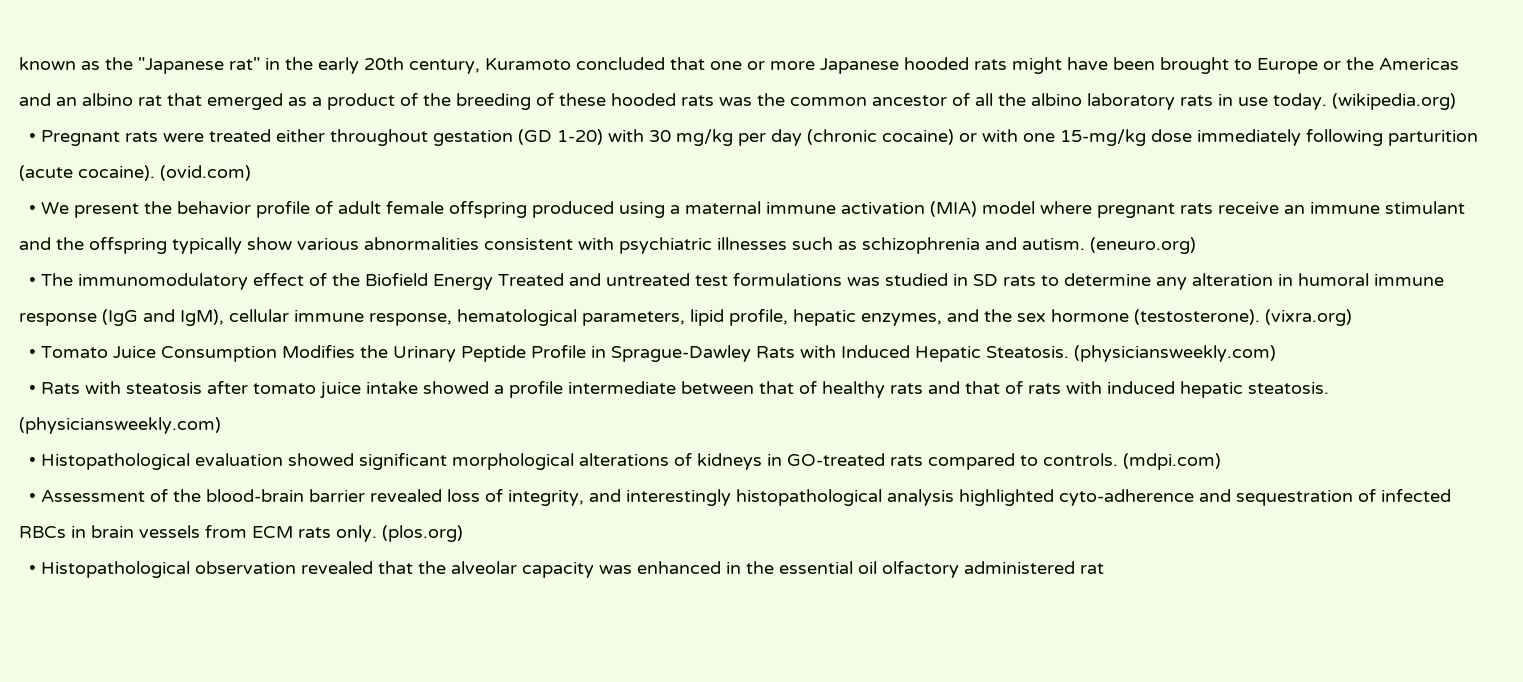known as the "Japanese rat" in the early 20th century, Kuramoto concluded that one or more Japanese hooded rats might have been brought to Europe or the Americas and an albino rat that emerged as a product of the breeding of these hooded rats was the common ancestor of all the albino laboratory rats in use today. (wikipedia.org)
  • Pregnant rats were treated either throughout gestation (GD 1-20) with 30 mg/kg per day (chronic cocaine) or with one 15-mg/kg dose immediately following parturition (acute cocaine). (ovid.com)
  • We present the behavior profile of adult female offspring produced using a maternal immune activation (MIA) model where pregnant rats receive an immune stimulant and the offspring typically show various abnormalities consistent with psychiatric illnesses such as schizophrenia and autism. (eneuro.org)
  • The immunomodulatory effect of the Biofield Energy Treated and untreated test formulations was studied in SD rats to determine any alteration in humoral immune response (IgG and IgM), cellular immune response, hematological parameters, lipid profile, hepatic enzymes, and the sex hormone (testosterone). (vixra.org)
  • Tomato Juice Consumption Modifies the Urinary Peptide Profile in Sprague-Dawley Rats with Induced Hepatic Steatosis. (physiciansweekly.com)
  • Rats with steatosis after tomato juice intake showed a profile intermediate between that of healthy rats and that of rats with induced hepatic steatosis. (physiciansweekly.com)
  • Histopathological evaluation showed significant morphological alterations of kidneys in GO-treated rats compared to controls. (mdpi.com)
  • Assessment of the blood-brain barrier revealed loss of integrity, and interestingly histopathological analysis highlighted cyto-adherence and sequestration of infected RBCs in brain vessels from ECM rats only. (plos.org)
  • Histopathological observation revealed that the alveolar capacity was enhanced in the essential oil olfactory administered rat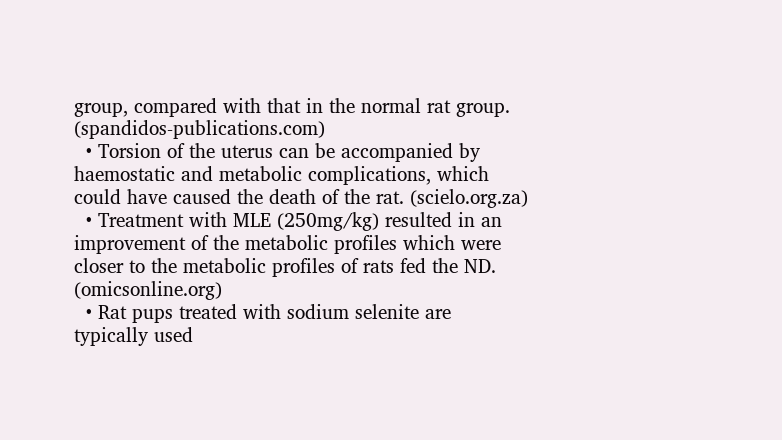group, compared with that in the normal rat group. (spandidos-publications.com)
  • Torsion of the uterus can be accompanied by haemostatic and metabolic complications, which could have caused the death of the rat. (scielo.org.za)
  • Treatment with MLE (250mg/kg) resulted in an improvement of the metabolic profiles which were closer to the metabolic profiles of rats fed the ND. (omicsonline.org)
  • Rat pups treated with sodium selenite are typically used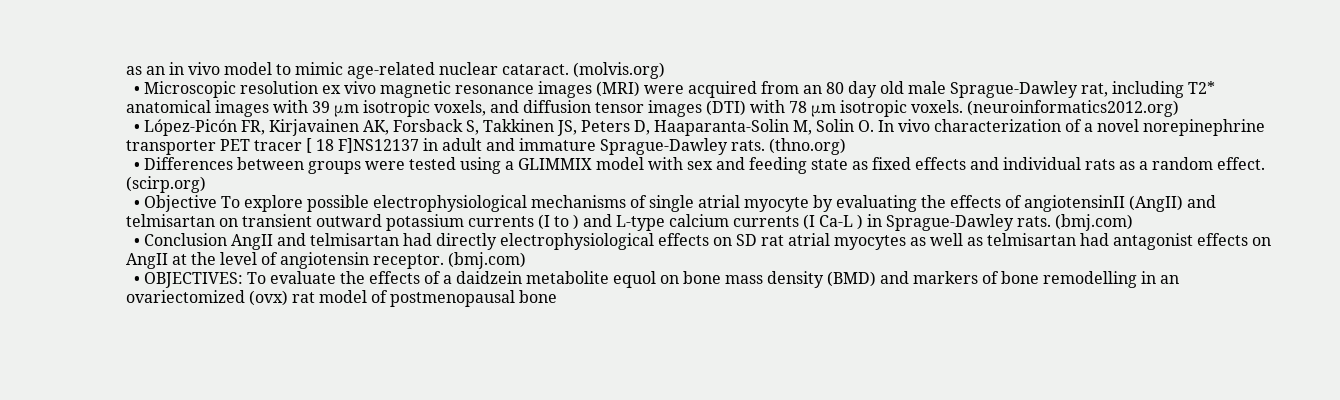as an in vivo model to mimic age-related nuclear cataract. (molvis.org)
  • Microscopic resolution ex vivo magnetic resonance images (MRI) were acquired from an 80 day old male Sprague-Dawley rat, including T2* anatomical images with 39 μm isotropic voxels, and diffusion tensor images (DTI) with 78 μm isotropic voxels. (neuroinformatics2012.org)
  • López-Picón FR, Kirjavainen AK, Forsback S, Takkinen JS, Peters D, Haaparanta-Solin M, Solin O. In vivo characterization of a novel norepinephrine transporter PET tracer [ 18 F]NS12137 in adult and immature Sprague-Dawley rats. (thno.org)
  • Differences between groups were tested using a GLIMMIX model with sex and feeding state as fixed effects and individual rats as a random effect. (scirp.org)
  • Objective To explore possible electrophysiological mechanisms of single atrial myocyte by evaluating the effects of angiotensinII (AngII) and telmisartan on transient outward potassium currents (I to ) and L-type calcium currents (I Ca-L ) in Sprague-Dawley rats. (bmj.com)
  • Conclusion AngII and telmisartan had directly electrophysiological effects on SD rat atrial myocytes as well as telmisartan had antagonist effects on AngII at the level of angiotensin receptor. (bmj.com)
  • OBJECTIVES: To evaluate the effects of a daidzein metabolite equol on bone mass density (BMD) and markers of bone remodelling in an ovariectomized (ovx) rat model of postmenopausal bone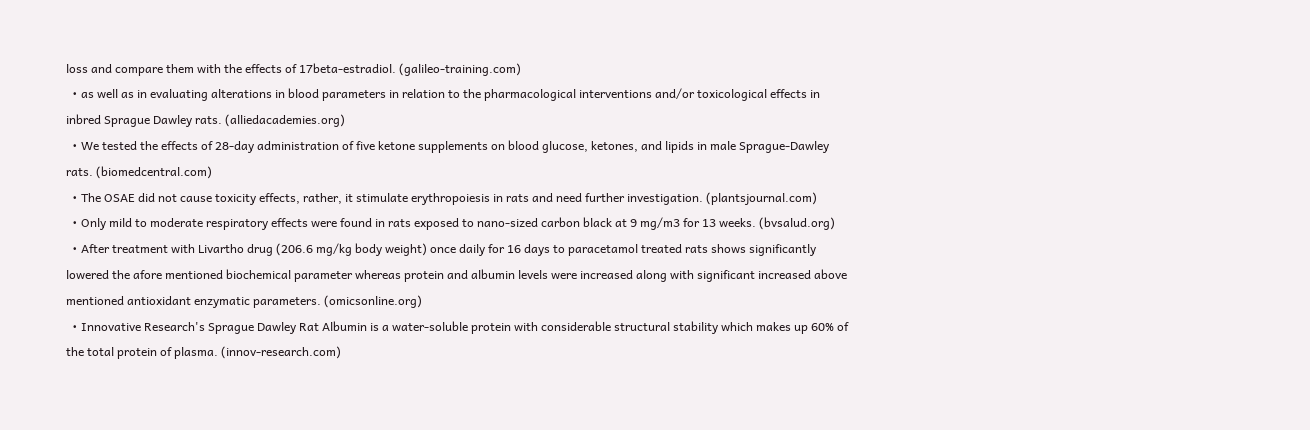loss and compare them with the effects of 17beta-estradiol. (galileo-training.com)
  • as well as in evaluating alterations in blood parameters in relation to the pharmacological interventions and/or toxicological effects in inbred Sprague Dawley rats. (alliedacademies.org)
  • We tested the effects of 28-day administration of five ketone supplements on blood glucose, ketones, and lipids in male Sprague-Dawley rats. (biomedcentral.com)
  • The OSAE did not cause toxicity effects, rather, it stimulate erythropoiesis in rats and need further investigation. (plantsjournal.com)
  • Only mild to moderate respiratory effects were found in rats exposed to nano-sized carbon black at 9 mg/m3 for 13 weeks. (bvsalud.org)
  • After treatment with Livartho drug (206.6 mg/kg body weight) once daily for 16 days to paracetamol treated rats shows significantly lowered the afore mentioned biochemical parameter whereas protein and albumin levels were increased along with significant increased above mentioned antioxidant enzymatic parameters. (omicsonline.org)
  • Innovative Research's Sprague Dawley Rat Albumin is a water-soluble protein with considerable structural stability which makes up 60% of the total protein of plasma. (innov-research.com)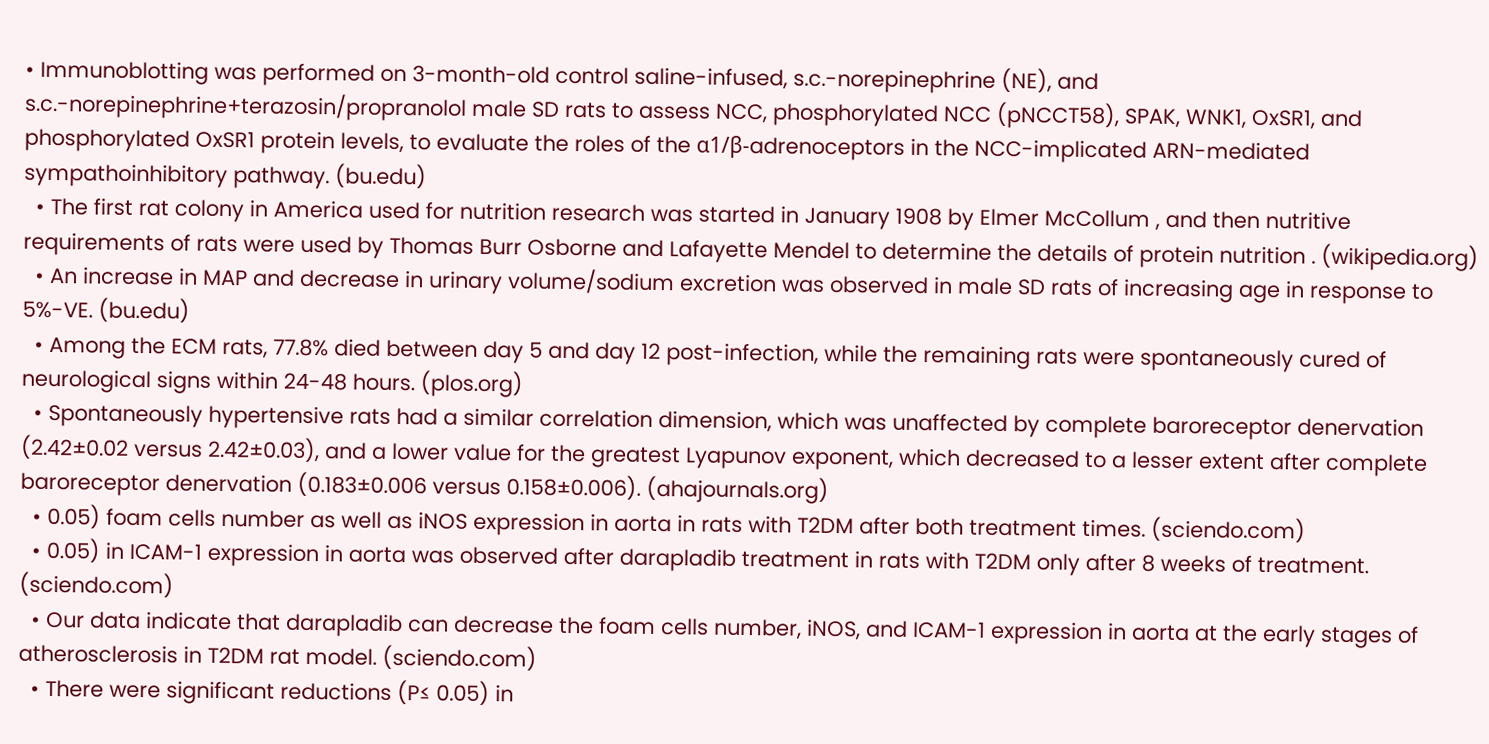• Immunoblotting was performed on 3-month-old control saline-infused, s.c.-norepinephrine (NE), and s.c.-norepinephrine+terazosin/propranolol male SD rats to assess NCC, phosphorylated NCC (pNCCT58), SPAK, WNK1, OxSR1, and phosphorylated OxSR1 protein levels, to evaluate the roles of the α1/β-adrenoceptors in the NCC-implicated ARN-mediated sympathoinhibitory pathway. (bu.edu)
  • The first rat colony in America used for nutrition research was started in January 1908 by Elmer McCollum , and then nutritive requirements of rats were used by Thomas Burr Osborne and Lafayette Mendel to determine the details of protein nutrition . (wikipedia.org)
  • An increase in MAP and decrease in urinary volume/sodium excretion was observed in male SD rats of increasing age in response to 5%-VE. (bu.edu)
  • Among the ECM rats, 77.8% died between day 5 and day 12 post-infection, while the remaining rats were spontaneously cured of neurological signs within 24-48 hours. (plos.org)
  • Spontaneously hypertensive rats had a similar correlation dimension, which was unaffected by complete baroreceptor denervation (2.42±0.02 versus 2.42±0.03), and a lower value for the greatest Lyapunov exponent, which decreased to a lesser extent after complete baroreceptor denervation (0.183±0.006 versus 0.158±0.006). (ahajournals.org)
  • 0.05) foam cells number as well as iNOS expression in aorta in rats with T2DM after both treatment times. (sciendo.com)
  • 0.05) in ICAM-1 expression in aorta was observed after darapladib treatment in rats with T2DM only after 8 weeks of treatment. (sciendo.com)
  • Our data indicate that darapladib can decrease the foam cells number, iNOS, and ICAM-1 expression in aorta at the early stages of atherosclerosis in T2DM rat model. (sciendo.com)
  • There were significant reductions (P≤ 0.05) in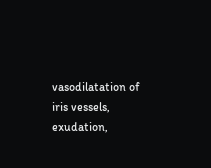vasodilatation of iris vessels, exudation,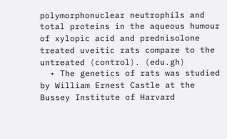polymorphonuclear neutrophils and total proteins in the aqueous humour of xylopic acid and prednisolone treated uveitic rats compare to the untreated (control). (edu.gh)
  • The genetics of rats was studied by William Ernest Castle at the Bussey Institute of Harvard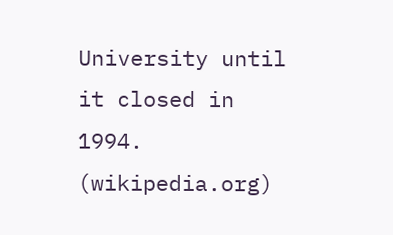University until it closed in 1994. (wikipedia.org)